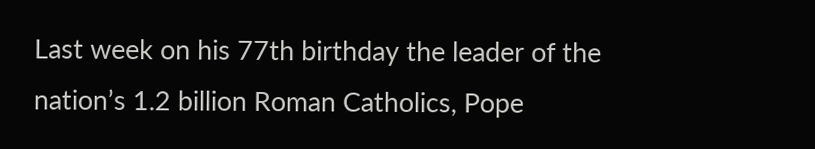Last week on his 77th birthday the leader of the nation’s 1.2 billion Roman Catholics, Pope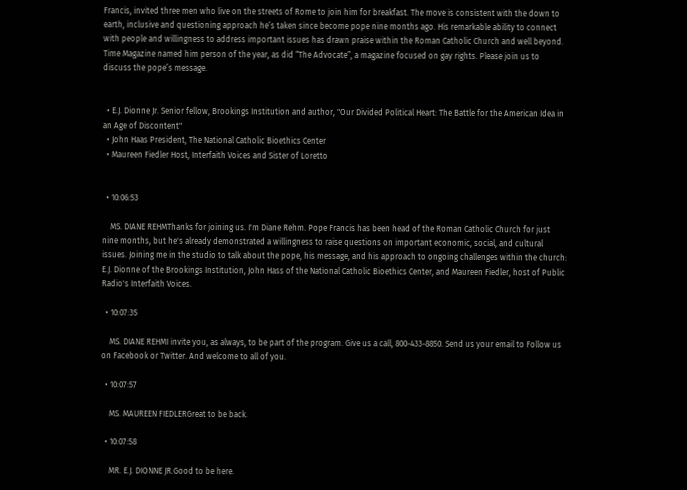Francis, invited three men who live on the streets of Rome to join him for breakfast. The move is consistent with the down to earth, inclusive and questioning approach he’s taken since become pope nine months ago. His remarkable ability to connect with people and willingness to address important issues has drawn praise within the Roman Catholic Church and well beyond. Time Magazine named him person of the year, as did “The Advocate”, a magazine focused on gay rights. Please join us to discuss the pope’s message.


  • E.J. Dionne Jr. Senior fellow, Brookings Institution and author, "Our Divided Political Heart: The Battle for the American Idea in an Age of Discontent"
  • John Haas President, The National Catholic Bioethics Center
  • Maureen Fiedler Host, Interfaith Voices and Sister of Loretto


  • 10:06:53

    MS. DIANE REHMThanks for joining us. I'm Diane Rehm. Pope Francis has been head of the Roman Catholic Church for just nine months, but he's already demonstrated a willingness to raise questions on important economic, social, and cultural issues. Joining me in the studio to talk about the pope, his message, and his approach to ongoing challenges within the church: E.J. Dionne of the Brookings Institution, John Hass of the National Catholic Bioethics Center, and Maureen Fiedler, host of Public Radio's Interfaith Voices.

  • 10:07:35

    MS. DIANE REHMI invite you, as always, to be part of the program. Give us a call, 800-433-8850. Send us your email to Follow us on Facebook or Twitter. And welcome to all of you.

  • 10:07:57

    MS. MAUREEN FIEDLERGreat to be back.

  • 10:07:58

    MR. E.J. DIONNE JR.Good to be here.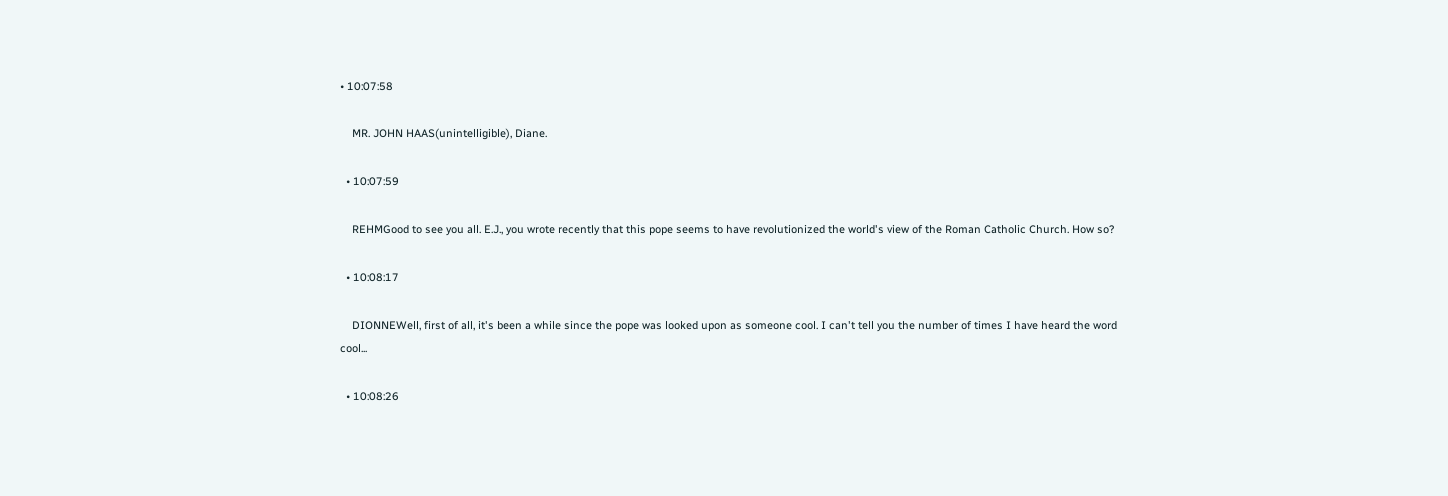• 10:07:58

    MR. JOHN HAAS(unintelligible), Diane.

  • 10:07:59

    REHMGood to see you all. E.J., you wrote recently that this pope seems to have revolutionized the world's view of the Roman Catholic Church. How so?

  • 10:08:17

    DIONNEWell, first of all, it's been a while since the pope was looked upon as someone cool. I can't tell you the number of times I have heard the word cool...

  • 10:08:26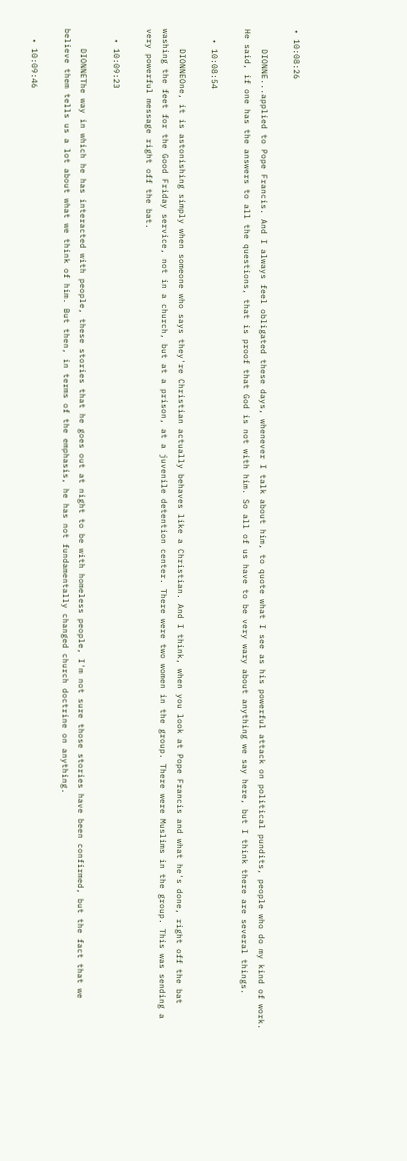• 10:08:26

    DIONNE...applied to Pope Francis. And I always feel obligated these days, whenever I talk about him, to quote what I see as his powerful attack on political pundits, people who do my kind of work. He said, if one has the answers to all the questions, that is proof that God is not with him. So all of us have to be very wary about anything we say here, but I think there are several things.

  • 10:08:54

    DIONNEOne, it is astonishing simply when someone who says they're Christian actually behaves like a Christian. And I think, when you look at Pope Francis and what he's done, right off the bat washing the feet for the Good Friday service, not in a church, but at a prison, at a juvenile detention center. There were two women in the group. There were Muslims in the group. This was sending a very powerful message right off the bat.

  • 10:09:23

    DIONNEThe way in which he has interacted with people, these stories that he goes out at night to be with homeless people, I'm not sure those stories have been confirmed, but the fact that we believe them tells us a lot about what we think of him. But then, in terms of the emphasis, he has not fundamentally changed church doctrine on anything.

  • 10:09:46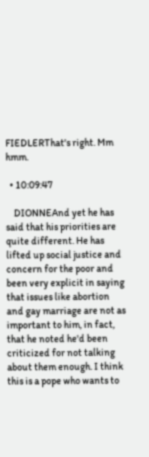FIEDLERThat's right. Mm hmm.

  • 10:09:47

    DIONNEAnd yet he has said that his priorities are quite different. He has lifted up social justice and concern for the poor and been very explicit in saying that issues like abortion and gay marriage are not as important to him, in fact, that he noted he'd been criticized for not talking about them enough. I think this is a pope who wants to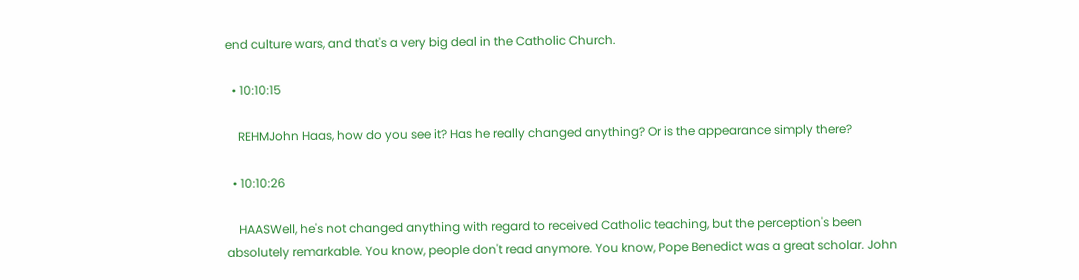end culture wars, and that's a very big deal in the Catholic Church.

  • 10:10:15

    REHMJohn Haas, how do you see it? Has he really changed anything? Or is the appearance simply there?

  • 10:10:26

    HAASWell, he's not changed anything with regard to received Catholic teaching, but the perception's been absolutely remarkable. You know, people don't read anymore. You know, Pope Benedict was a great scholar. John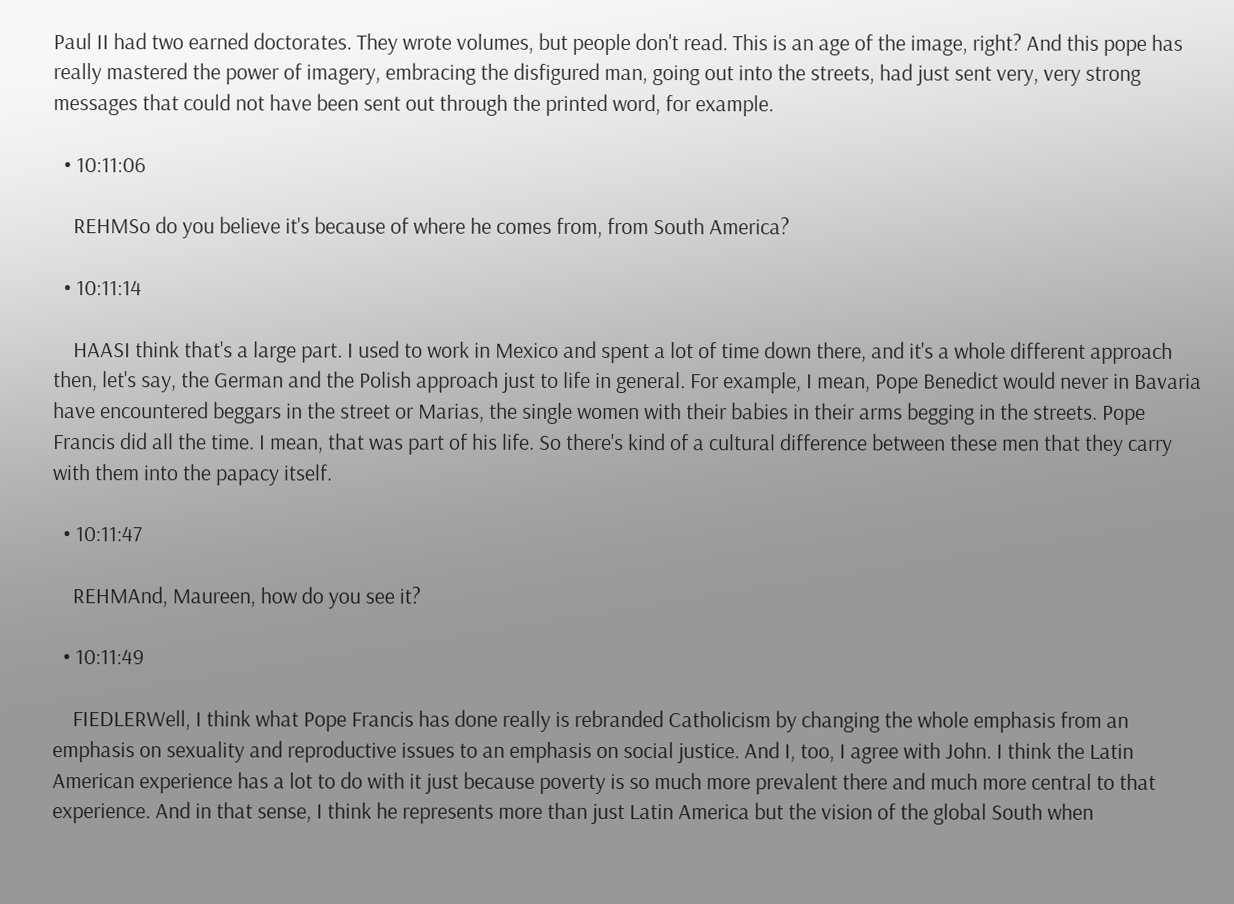Paul II had two earned doctorates. They wrote volumes, but people don't read. This is an age of the image, right? And this pope has really mastered the power of imagery, embracing the disfigured man, going out into the streets, had just sent very, very strong messages that could not have been sent out through the printed word, for example.

  • 10:11:06

    REHMSo do you believe it's because of where he comes from, from South America?

  • 10:11:14

    HAASI think that's a large part. I used to work in Mexico and spent a lot of time down there, and it's a whole different approach then, let's say, the German and the Polish approach just to life in general. For example, I mean, Pope Benedict would never in Bavaria have encountered beggars in the street or Marias, the single women with their babies in their arms begging in the streets. Pope Francis did all the time. I mean, that was part of his life. So there's kind of a cultural difference between these men that they carry with them into the papacy itself.

  • 10:11:47

    REHMAnd, Maureen, how do you see it?

  • 10:11:49

    FIEDLERWell, I think what Pope Francis has done really is rebranded Catholicism by changing the whole emphasis from an emphasis on sexuality and reproductive issues to an emphasis on social justice. And I, too, I agree with John. I think the Latin American experience has a lot to do with it just because poverty is so much more prevalent there and much more central to that experience. And in that sense, I think he represents more than just Latin America but the vision of the global South when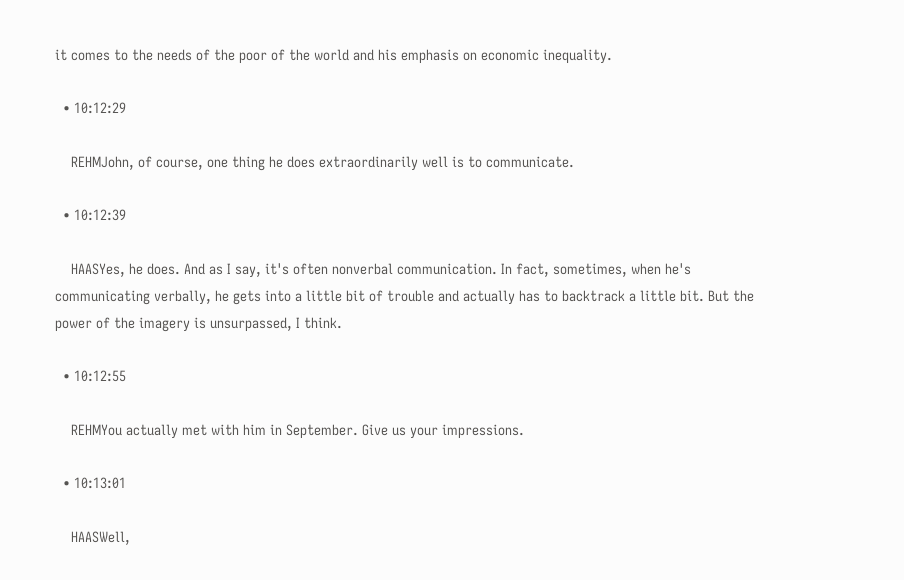it comes to the needs of the poor of the world and his emphasis on economic inequality.

  • 10:12:29

    REHMJohn, of course, one thing he does extraordinarily well is to communicate.

  • 10:12:39

    HAASYes, he does. And as I say, it's often nonverbal communication. In fact, sometimes, when he's communicating verbally, he gets into a little bit of trouble and actually has to backtrack a little bit. But the power of the imagery is unsurpassed, I think.

  • 10:12:55

    REHMYou actually met with him in September. Give us your impressions.

  • 10:13:01

    HAASWell,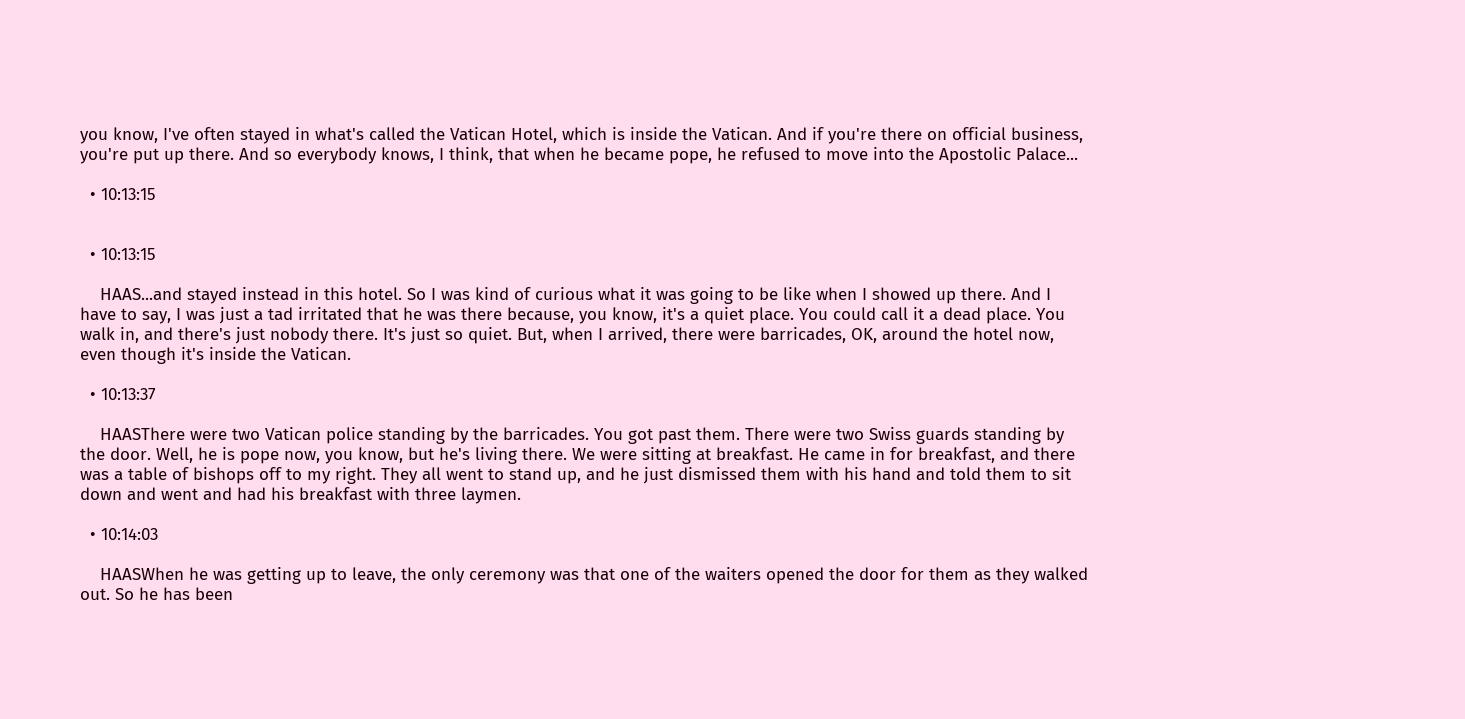you know, I've often stayed in what's called the Vatican Hotel, which is inside the Vatican. And if you're there on official business, you're put up there. And so everybody knows, I think, that when he became pope, he refused to move into the Apostolic Palace...

  • 10:13:15


  • 10:13:15

    HAAS...and stayed instead in this hotel. So I was kind of curious what it was going to be like when I showed up there. And I have to say, I was just a tad irritated that he was there because, you know, it's a quiet place. You could call it a dead place. You walk in, and there's just nobody there. It's just so quiet. But, when I arrived, there were barricades, OK, around the hotel now, even though it's inside the Vatican.

  • 10:13:37

    HAASThere were two Vatican police standing by the barricades. You got past them. There were two Swiss guards standing by the door. Well, he is pope now, you know, but he's living there. We were sitting at breakfast. He came in for breakfast, and there was a table of bishops off to my right. They all went to stand up, and he just dismissed them with his hand and told them to sit down and went and had his breakfast with three laymen.

  • 10:14:03

    HAASWhen he was getting up to leave, the only ceremony was that one of the waiters opened the door for them as they walked out. So he has been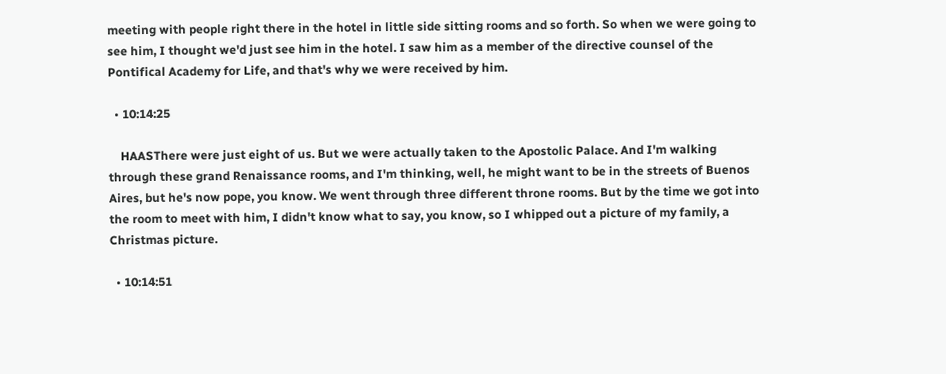meeting with people right there in the hotel in little side sitting rooms and so forth. So when we were going to see him, I thought we'd just see him in the hotel. I saw him as a member of the directive counsel of the Pontifical Academy for Life, and that's why we were received by him.

  • 10:14:25

    HAASThere were just eight of us. But we were actually taken to the Apostolic Palace. And I'm walking through these grand Renaissance rooms, and I'm thinking, well, he might want to be in the streets of Buenos Aires, but he's now pope, you know. We went through three different throne rooms. But by the time we got into the room to meet with him, I didn't know what to say, you know, so I whipped out a picture of my family, a Christmas picture.

  • 10:14:51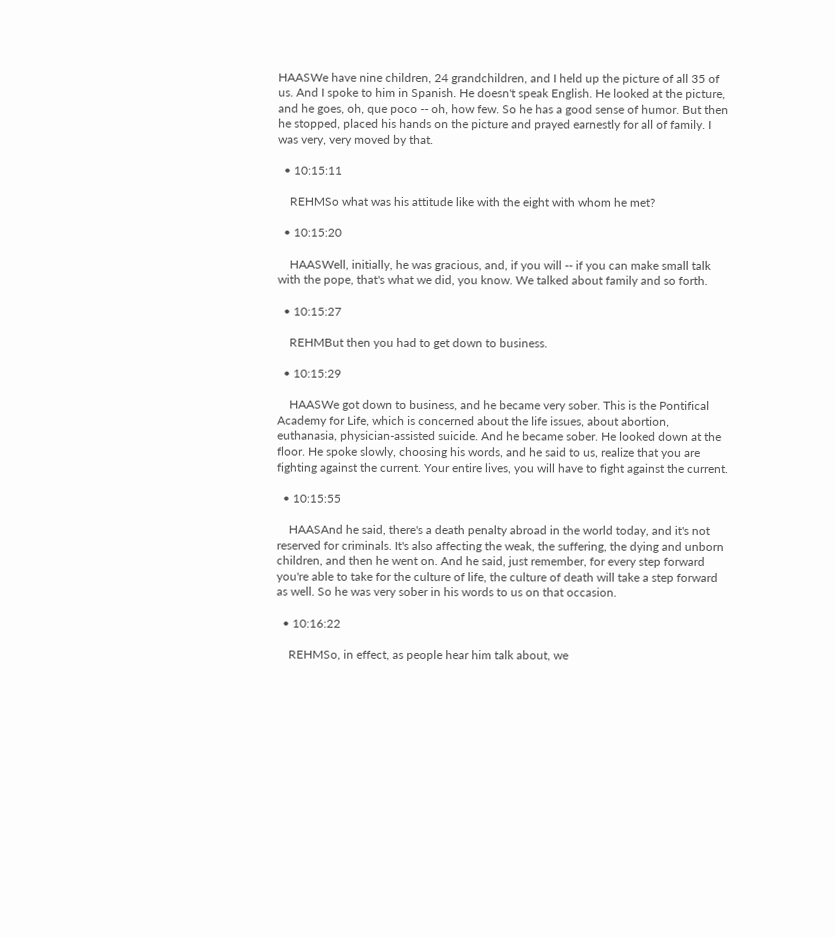HAASWe have nine children, 24 grandchildren, and I held up the picture of all 35 of us. And I spoke to him in Spanish. He doesn't speak English. He looked at the picture, and he goes, oh, que poco -- oh, how few. So he has a good sense of humor. But then he stopped, placed his hands on the picture and prayed earnestly for all of family. I was very, very moved by that.

  • 10:15:11

    REHMSo what was his attitude like with the eight with whom he met?

  • 10:15:20

    HAASWell, initially, he was gracious, and, if you will -- if you can make small talk with the pope, that's what we did, you know. We talked about family and so forth.

  • 10:15:27

    REHMBut then you had to get down to business.

  • 10:15:29

    HAASWe got down to business, and he became very sober. This is the Pontifical Academy for Life, which is concerned about the life issues, about abortion, euthanasia, physician-assisted suicide. And he became sober. He looked down at the floor. He spoke slowly, choosing his words, and he said to us, realize that you are fighting against the current. Your entire lives, you will have to fight against the current.

  • 10:15:55

    HAASAnd he said, there's a death penalty abroad in the world today, and it's not reserved for criminals. It's also affecting the weak, the suffering, the dying and unborn children, and then he went on. And he said, just remember, for every step forward you're able to take for the culture of life, the culture of death will take a step forward as well. So he was very sober in his words to us on that occasion.

  • 10:16:22

    REHMSo, in effect, as people hear him talk about, we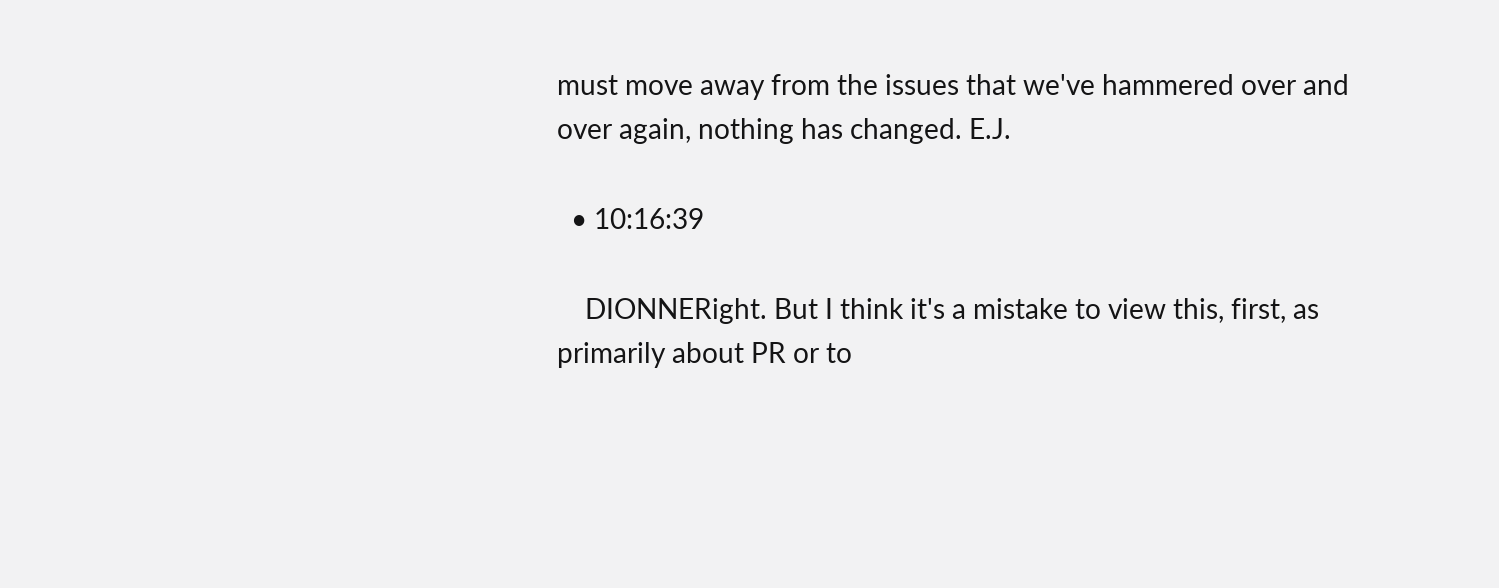must move away from the issues that we've hammered over and over again, nothing has changed. E.J.

  • 10:16:39

    DIONNERight. But I think it's a mistake to view this, first, as primarily about PR or to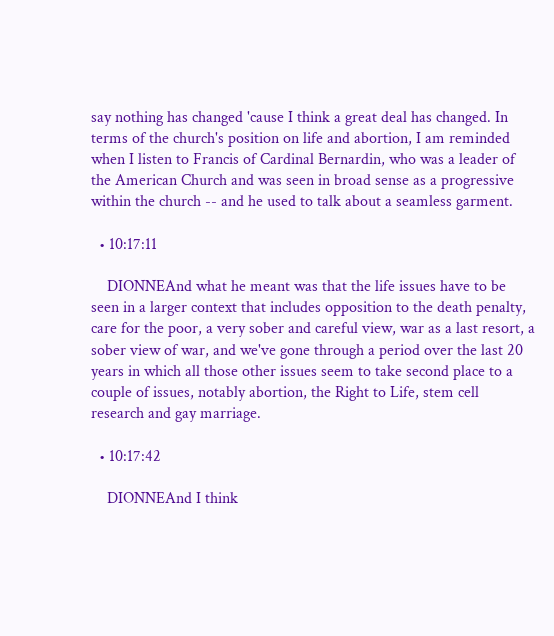say nothing has changed 'cause I think a great deal has changed. In terms of the church's position on life and abortion, I am reminded when I listen to Francis of Cardinal Bernardin, who was a leader of the American Church and was seen in broad sense as a progressive within the church -- and he used to talk about a seamless garment.

  • 10:17:11

    DIONNEAnd what he meant was that the life issues have to be seen in a larger context that includes opposition to the death penalty, care for the poor, a very sober and careful view, war as a last resort, a sober view of war, and we've gone through a period over the last 20 years in which all those other issues seem to take second place to a couple of issues, notably abortion, the Right to Life, stem cell research and gay marriage.

  • 10:17:42

    DIONNEAnd I think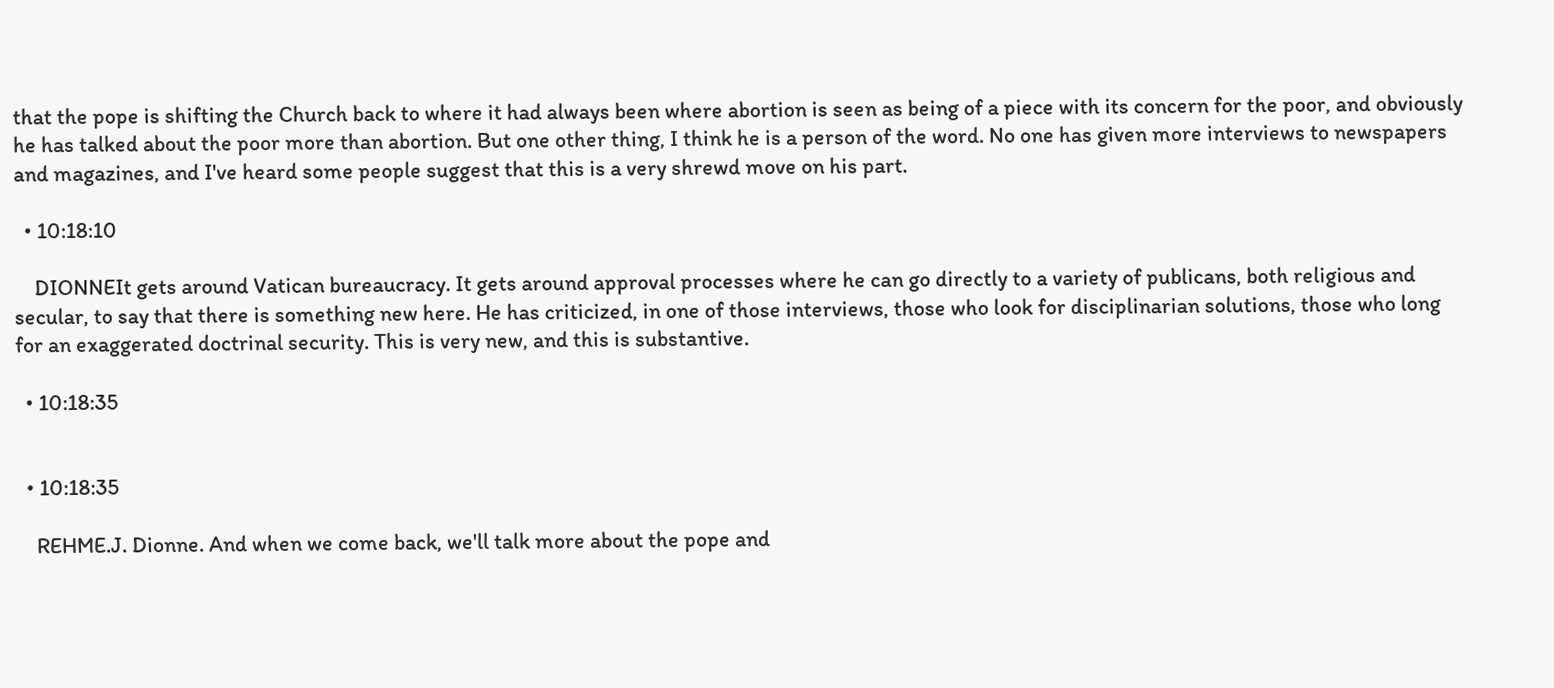that the pope is shifting the Church back to where it had always been where abortion is seen as being of a piece with its concern for the poor, and obviously he has talked about the poor more than abortion. But one other thing, I think he is a person of the word. No one has given more interviews to newspapers and magazines, and I've heard some people suggest that this is a very shrewd move on his part.

  • 10:18:10

    DIONNEIt gets around Vatican bureaucracy. It gets around approval processes where he can go directly to a variety of publicans, both religious and secular, to say that there is something new here. He has criticized, in one of those interviews, those who look for disciplinarian solutions, those who long for an exaggerated doctrinal security. This is very new, and this is substantive.

  • 10:18:35


  • 10:18:35

    REHME.J. Dionne. And when we come back, we'll talk more about the pope and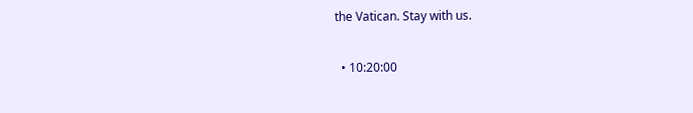the Vatican. Stay with us.

  • 10:20:00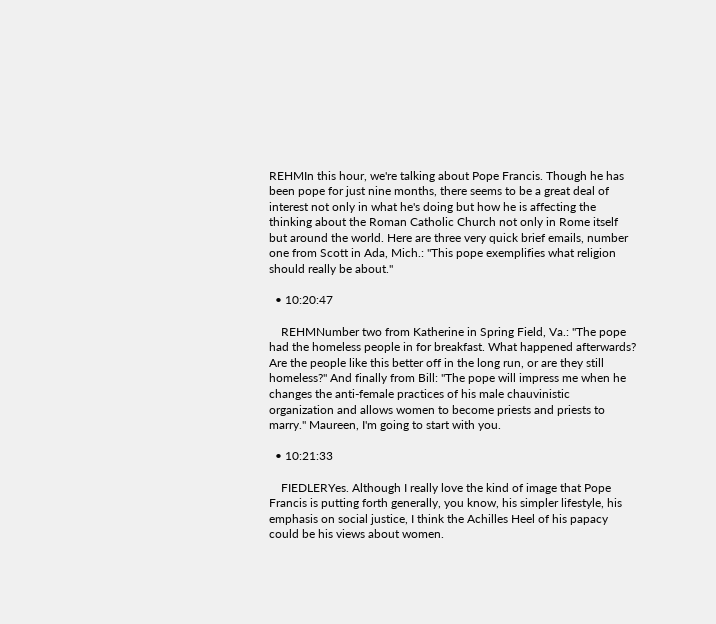REHMIn this hour, we're talking about Pope Francis. Though he has been pope for just nine months, there seems to be a great deal of interest not only in what he's doing but how he is affecting the thinking about the Roman Catholic Church not only in Rome itself but around the world. Here are three very quick brief emails, number one from Scott in Ada, Mich.: "This pope exemplifies what religion should really be about."

  • 10:20:47

    REHMNumber two from Katherine in Spring Field, Va.: "The pope had the homeless people in for breakfast. What happened afterwards? Are the people like this better off in the long run, or are they still homeless?" And finally from Bill: "The pope will impress me when he changes the anti-female practices of his male chauvinistic organization and allows women to become priests and priests to marry." Maureen, I'm going to start with you.

  • 10:21:33

    FIEDLERYes. Although I really love the kind of image that Pope Francis is putting forth generally, you know, his simpler lifestyle, his emphasis on social justice, I think the Achilles Heel of his papacy could be his views about women.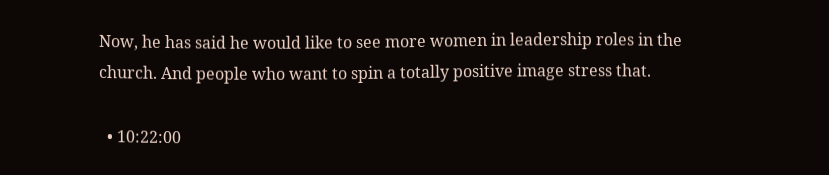Now, he has said he would like to see more women in leadership roles in the church. And people who want to spin a totally positive image stress that.

  • 10:22:00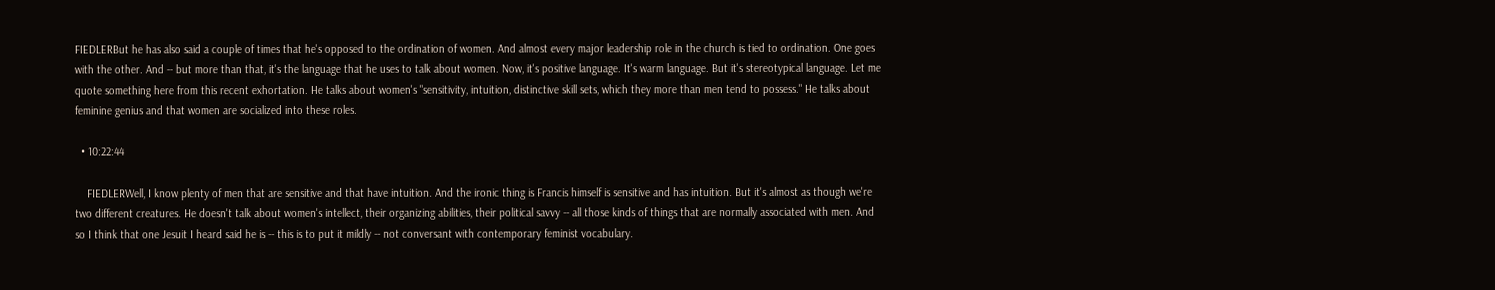FIEDLERBut he has also said a couple of times that he's opposed to the ordination of women. And almost every major leadership role in the church is tied to ordination. One goes with the other. And -- but more than that, it's the language that he uses to talk about women. Now, it's positive language. It's warm language. But it's stereotypical language. Let me quote something here from this recent exhortation. He talks about women's "sensitivity, intuition, distinctive skill sets, which they more than men tend to possess." He talks about feminine genius and that women are socialized into these roles.

  • 10:22:44

    FIEDLERWell, I know plenty of men that are sensitive and that have intuition. And the ironic thing is Francis himself is sensitive and has intuition. But it's almost as though we're two different creatures. He doesn't talk about women's intellect, their organizing abilities, their political savvy -- all those kinds of things that are normally associated with men. And so I think that one Jesuit I heard said he is -- this is to put it mildly -- not conversant with contemporary feminist vocabulary.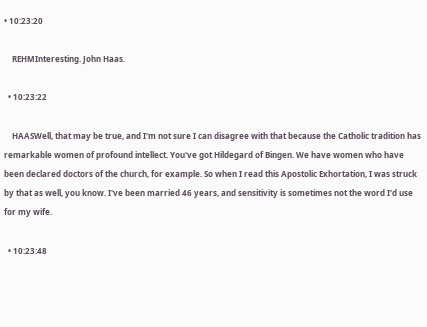• 10:23:20

    REHMInteresting. John Haas.

  • 10:23:22

    HAASWell, that may be true, and I'm not sure I can disagree with that because the Catholic tradition has remarkable women of profound intellect. You've got Hildegard of Bingen. We have women who have been declared doctors of the church, for example. So when I read this Apostolic Exhortation, I was struck by that as well, you know. I've been married 46 years, and sensitivity is sometimes not the word I'd use for my wife.

  • 10:23:48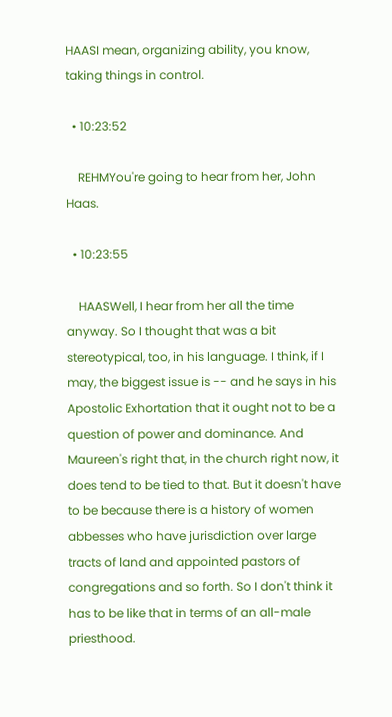HAASI mean, organizing ability, you know, taking things in control.

  • 10:23:52

    REHMYou're going to hear from her, John Haas.

  • 10:23:55

    HAASWell, I hear from her all the time anyway. So I thought that was a bit stereotypical, too, in his language. I think, if I may, the biggest issue is -- and he says in his Apostolic Exhortation that it ought not to be a question of power and dominance. And Maureen's right that, in the church right now, it does tend to be tied to that. But it doesn't have to be because there is a history of women abbesses who have jurisdiction over large tracts of land and appointed pastors of congregations and so forth. So I don't think it has to be like that in terms of an all-male priesthood.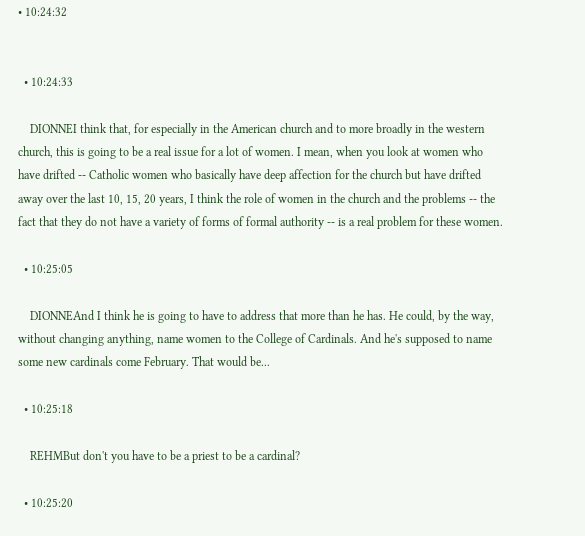• 10:24:32


  • 10:24:33

    DIONNEI think that, for especially in the American church and to more broadly in the western church, this is going to be a real issue for a lot of women. I mean, when you look at women who have drifted -- Catholic women who basically have deep affection for the church but have drifted away over the last 10, 15, 20 years, I think the role of women in the church and the problems -- the fact that they do not have a variety of forms of formal authority -- is a real problem for these women.

  • 10:25:05

    DIONNEAnd I think he is going to have to address that more than he has. He could, by the way, without changing anything, name women to the College of Cardinals. And he's supposed to name some new cardinals come February. That would be...

  • 10:25:18

    REHMBut don't you have to be a priest to be a cardinal?

  • 10:25:20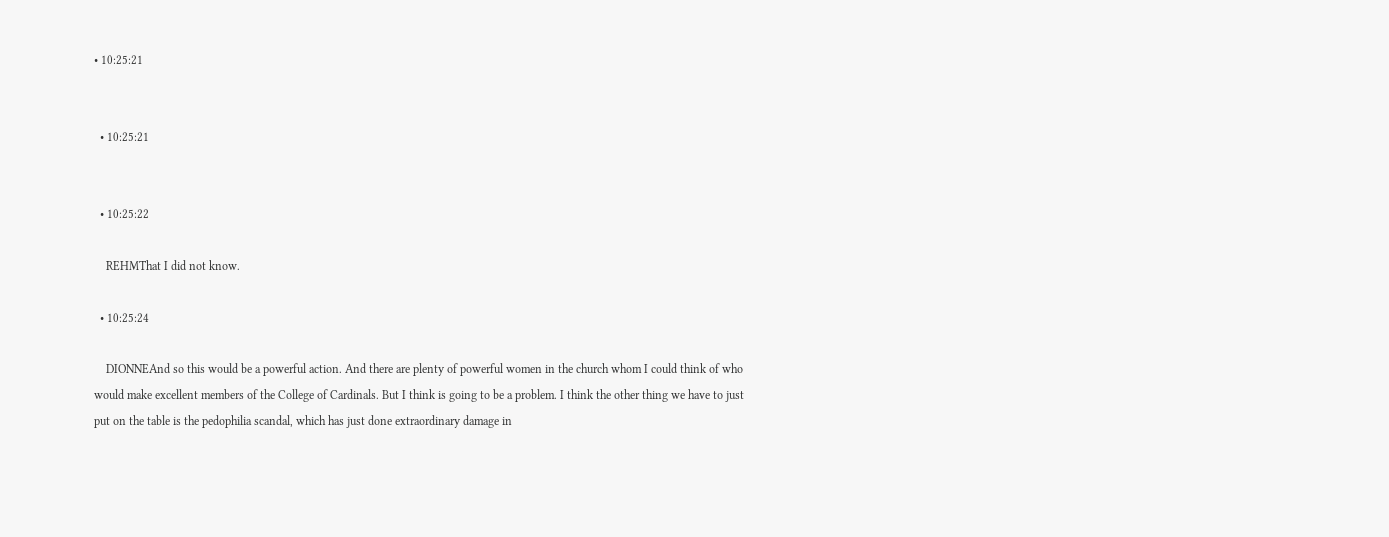• 10:25:21


  • 10:25:21


  • 10:25:22

    REHMThat I did not know.

  • 10:25:24

    DIONNEAnd so this would be a powerful action. And there are plenty of powerful women in the church whom I could think of who would make excellent members of the College of Cardinals. But I think is going to be a problem. I think the other thing we have to just put on the table is the pedophilia scandal, which has just done extraordinary damage in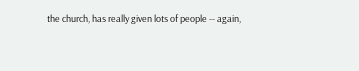the church, has really given lots of people -- again,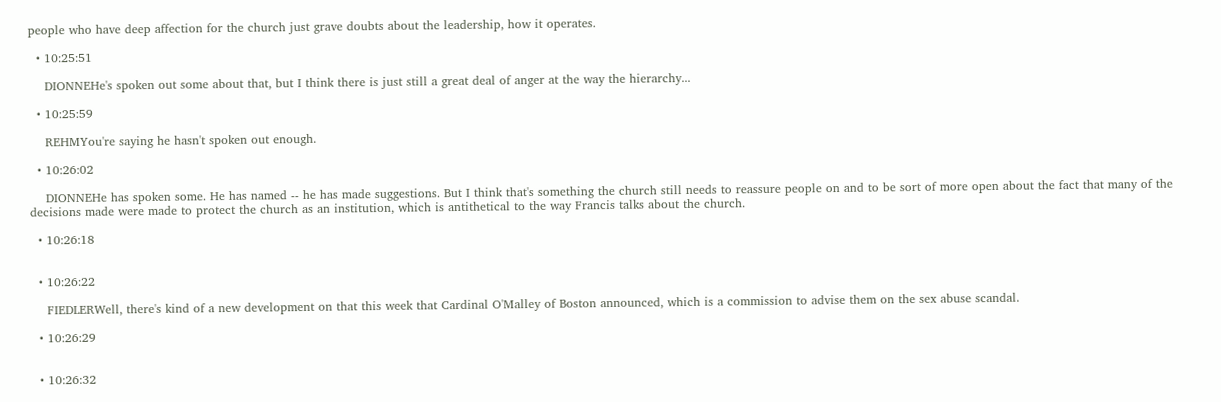people who have deep affection for the church just grave doubts about the leadership, how it operates.

  • 10:25:51

    DIONNEHe's spoken out some about that, but I think there is just still a great deal of anger at the way the hierarchy...

  • 10:25:59

    REHMYou're saying he hasn't spoken out enough.

  • 10:26:02

    DIONNEHe has spoken some. He has named -- he has made suggestions. But I think that's something the church still needs to reassure people on and to be sort of more open about the fact that many of the decisions made were made to protect the church as an institution, which is antithetical to the way Francis talks about the church.

  • 10:26:18


  • 10:26:22

    FIEDLERWell, there's kind of a new development on that this week that Cardinal O'Malley of Boston announced, which is a commission to advise them on the sex abuse scandal.

  • 10:26:29


  • 10:26:32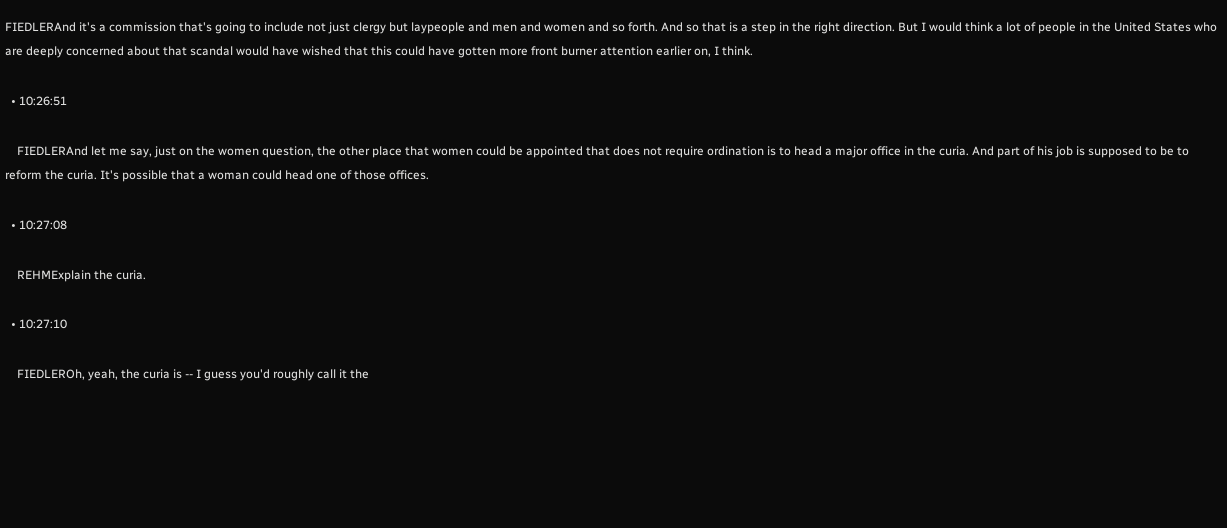FIEDLERAnd it's a commission that's going to include not just clergy but laypeople and men and women and so forth. And so that is a step in the right direction. But I would think a lot of people in the United States who are deeply concerned about that scandal would have wished that this could have gotten more front burner attention earlier on, I think.

  • 10:26:51

    FIEDLERAnd let me say, just on the women question, the other place that women could be appointed that does not require ordination is to head a major office in the curia. And part of his job is supposed to be to reform the curia. It's possible that a woman could head one of those offices.

  • 10:27:08

    REHMExplain the curia.

  • 10:27:10

    FIEDLEROh, yeah, the curia is -- I guess you'd roughly call it the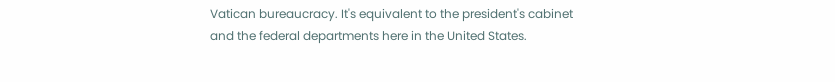Vatican bureaucracy. It's equivalent to the president's cabinet and the federal departments here in the United States.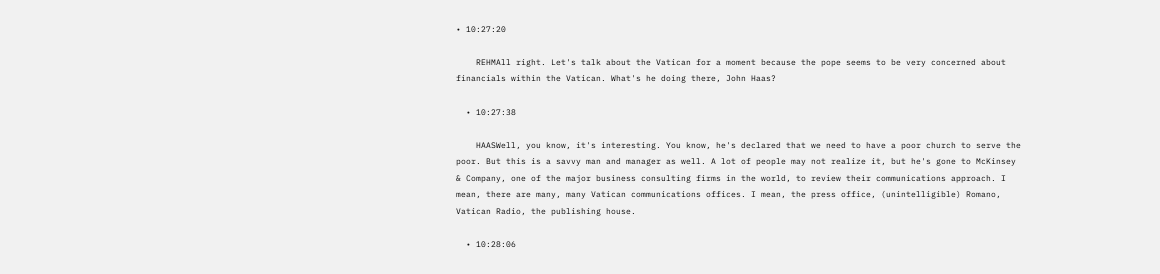• 10:27:20

    REHMAll right. Let's talk about the Vatican for a moment because the pope seems to be very concerned about financials within the Vatican. What's he doing there, John Haas?

  • 10:27:38

    HAASWell, you know, it's interesting. You know, he's declared that we need to have a poor church to serve the poor. But this is a savvy man and manager as well. A lot of people may not realize it, but he's gone to McKinsey & Company, one of the major business consulting firms in the world, to review their communications approach. I mean, there are many, many Vatican communications offices. I mean, the press office, (unintelligible) Romano, Vatican Radio, the publishing house.

  • 10:28:06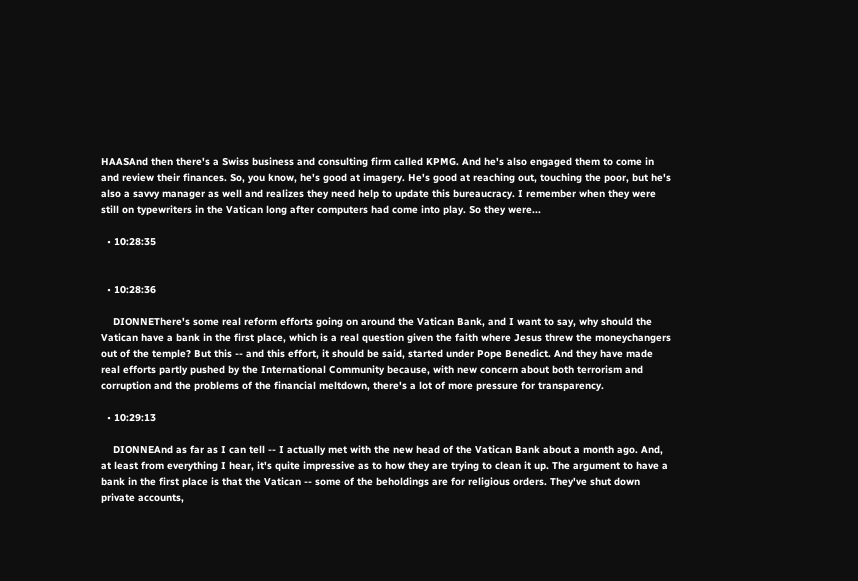HAASAnd then there's a Swiss business and consulting firm called KPMG. And he's also engaged them to come in and review their finances. So, you know, he's good at imagery. He's good at reaching out, touching the poor, but he's also a savvy manager as well and realizes they need help to update this bureaucracy. I remember when they were still on typewriters in the Vatican long after computers had come into play. So they were...

  • 10:28:35


  • 10:28:36

    DIONNEThere's some real reform efforts going on around the Vatican Bank, and I want to say, why should the Vatican have a bank in the first place, which is a real question given the faith where Jesus threw the moneychangers out of the temple? But this -- and this effort, it should be said, started under Pope Benedict. And they have made real efforts partly pushed by the International Community because, with new concern about both terrorism and corruption and the problems of the financial meltdown, there's a lot of more pressure for transparency.

  • 10:29:13

    DIONNEAnd as far as I can tell -- I actually met with the new head of the Vatican Bank about a month ago. And, at least from everything I hear, it's quite impressive as to how they are trying to clean it up. The argument to have a bank in the first place is that the Vatican -- some of the beholdings are for religious orders. They've shut down private accounts,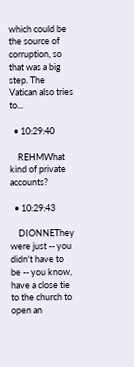which could be the source of corruption, so that was a big step. The Vatican also tries to...

  • 10:29:40

    REHMWhat kind of private accounts?

  • 10:29:43

    DIONNEThey were just -- you didn't have to be -- you know, have a close tie to the church to open an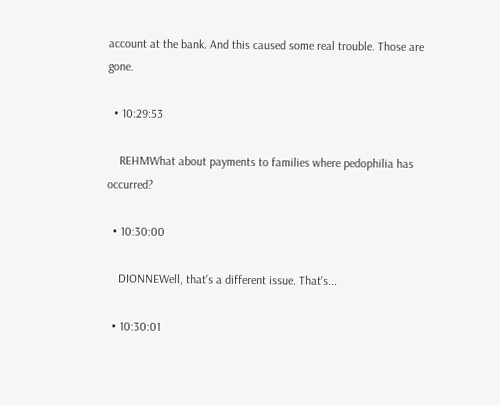account at the bank. And this caused some real trouble. Those are gone.

  • 10:29:53

    REHMWhat about payments to families where pedophilia has occurred?

  • 10:30:00

    DIONNEWell, that's a different issue. That's...

  • 10:30:01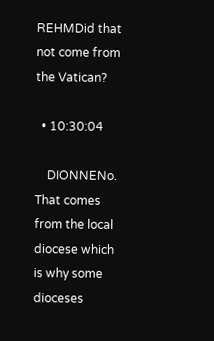REHMDid that not come from the Vatican?

  • 10:30:04

    DIONNENo. That comes from the local diocese which is why some dioceses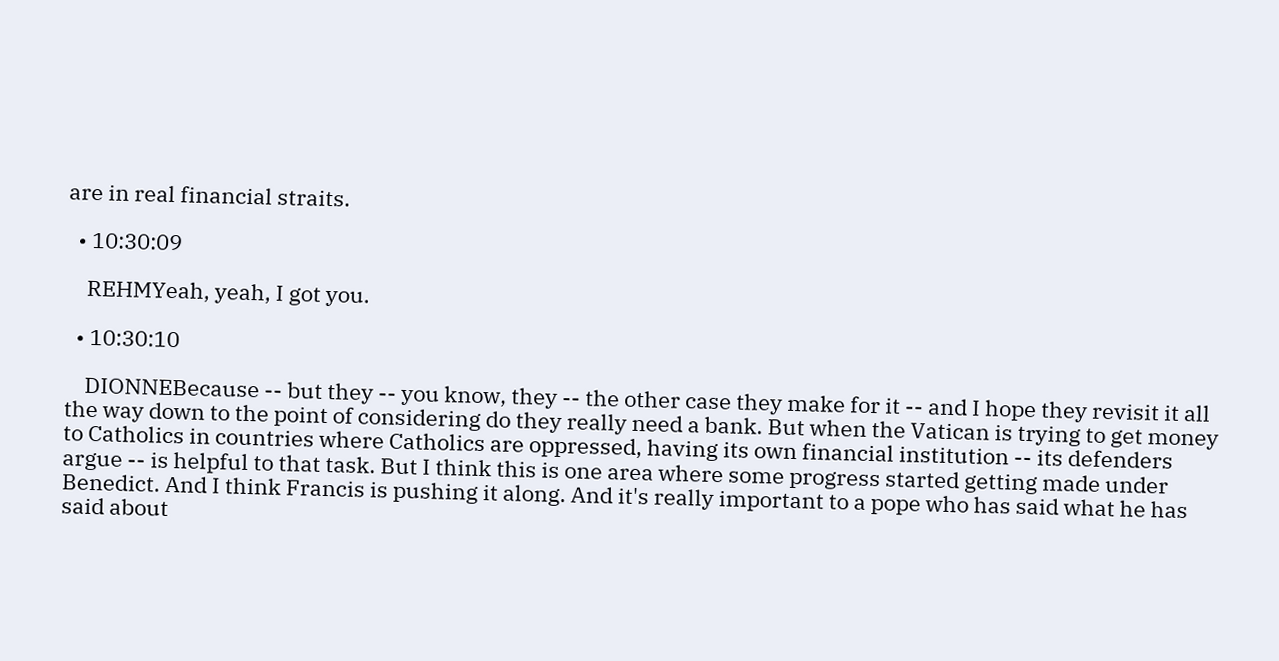are in real financial straits.

  • 10:30:09

    REHMYeah, yeah, I got you.

  • 10:30:10

    DIONNEBecause -- but they -- you know, they -- the other case they make for it -- and I hope they revisit it all the way down to the point of considering do they really need a bank. But when the Vatican is trying to get money to Catholics in countries where Catholics are oppressed, having its own financial institution -- its defenders argue -- is helpful to that task. But I think this is one area where some progress started getting made under Benedict. And I think Francis is pushing it along. And it's really important to a pope who has said what he has said about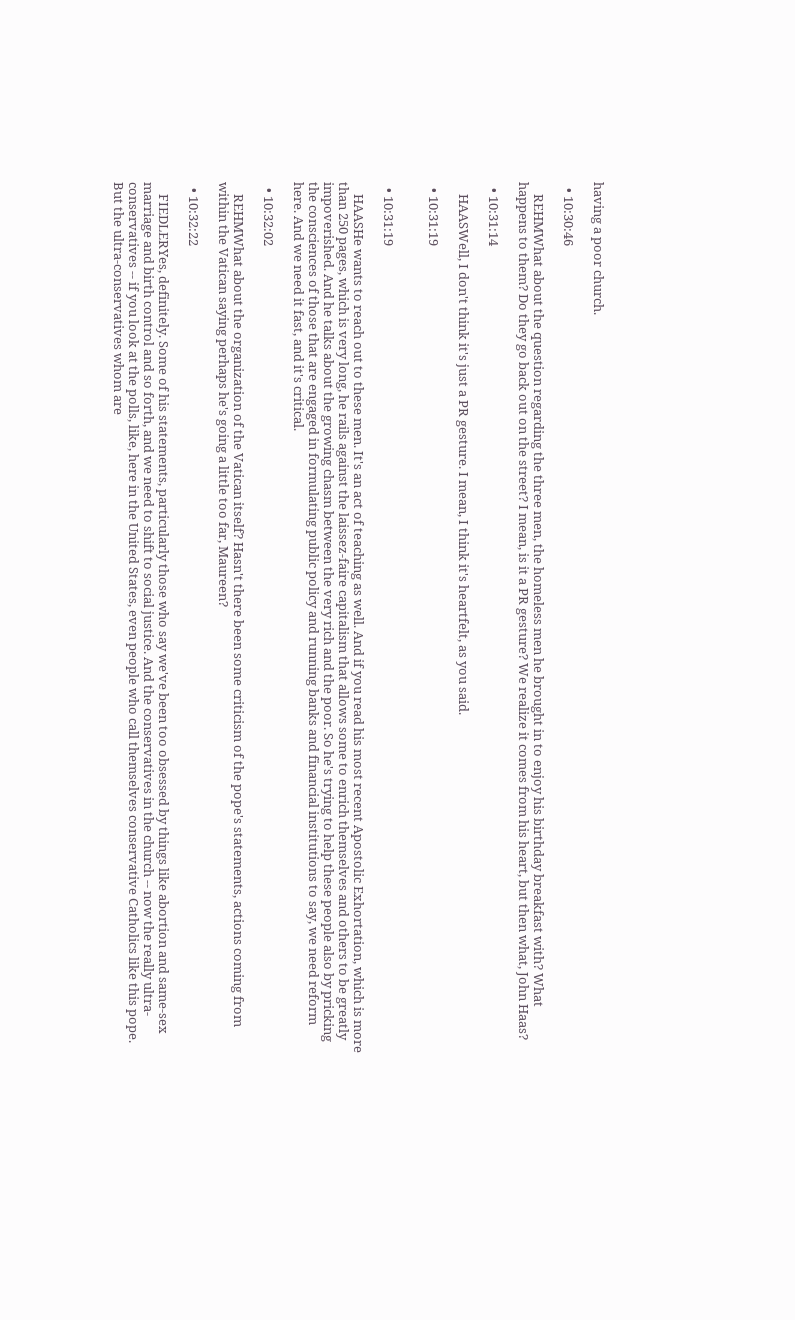having a poor church.

  • 10:30:46

    REHMWhat about the question regarding the three men, the homeless men he brought in to enjoy his birthday breakfast with? What happens to them? Do they go back out on the street? I mean, is it a PR gesture? We realize it comes from his heart, but then what, John Haas?

  • 10:31:14

    HAASWell, I don't think it's just a PR gesture. I mean, I think it's heartfelt, as you said.

  • 10:31:19


  • 10:31:19

    HAASHe wants to reach out to these men. It's an act of teaching as well. And if you read his most recent Apostolic Exhortation, which is more than 250 pages, which is very long, he rails against the laissez-faire capitalism that allows some to enrich themselves and others to be greatly impoverished. And he talks about the growing chasm between the very rich and the poor. So he's trying to help these people also by pricking the consciences of those that are engaged in formulating public policy and running banks and financial institutions to say, we need reform here. And we need it fast, and it's critical.

  • 10:32:02

    REHMWhat about the organization of the Vatican itself? Hasn't there been some criticism of the pope's statements, actions coming from within the Vatican saying perhaps he's going a little too far, Maureen?

  • 10:32:22

    FIEDLERYes, definitely. Some of his statements, particularly those who say we've been too obsessed by things like abortion and same-sex marriage and birth control and so forth, and we need to shift to social justice. And the conservatives in the church -- now the really ultra-conservatives -- if you look at the polls, like, here in the United States, even people who call themselves conservative Catholics like this pope. But the ultra-conservatives whom are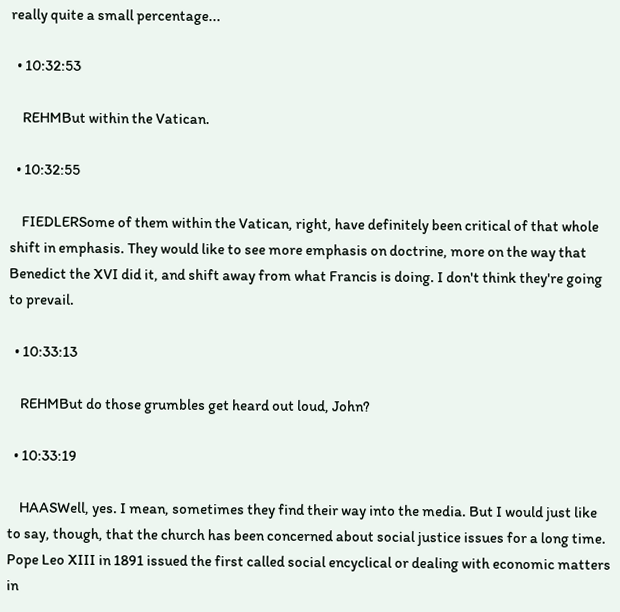really quite a small percentage...

  • 10:32:53

    REHMBut within the Vatican.

  • 10:32:55

    FIEDLERSome of them within the Vatican, right, have definitely been critical of that whole shift in emphasis. They would like to see more emphasis on doctrine, more on the way that Benedict the XVI did it, and shift away from what Francis is doing. I don't think they're going to prevail.

  • 10:33:13

    REHMBut do those grumbles get heard out loud, John?

  • 10:33:19

    HAASWell, yes. I mean, sometimes they find their way into the media. But I would just like to say, though, that the church has been concerned about social justice issues for a long time. Pope Leo XIII in 1891 issued the first called social encyclical or dealing with economic matters in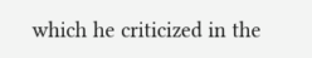which he criticized in the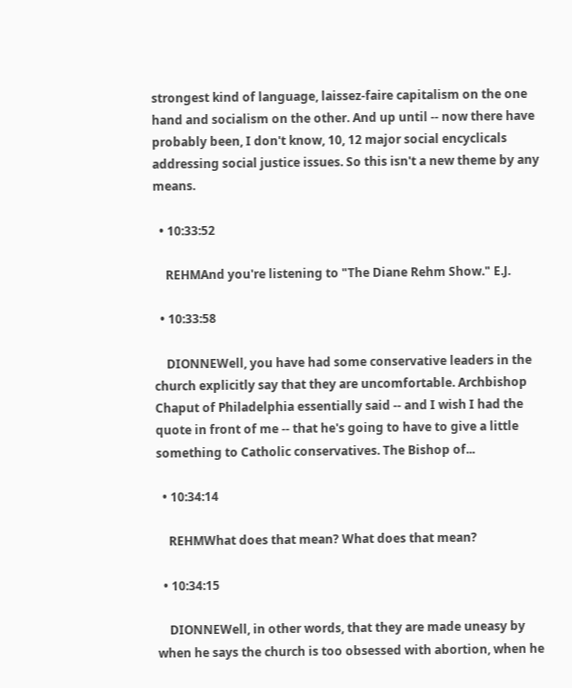strongest kind of language, laissez-faire capitalism on the one hand and socialism on the other. And up until -- now there have probably been, I don't know, 10, 12 major social encyclicals addressing social justice issues. So this isn't a new theme by any means.

  • 10:33:52

    REHMAnd you're listening to "The Diane Rehm Show." E.J.

  • 10:33:58

    DIONNEWell, you have had some conservative leaders in the church explicitly say that they are uncomfortable. Archbishop Chaput of Philadelphia essentially said -- and I wish I had the quote in front of me -- that he's going to have to give a little something to Catholic conservatives. The Bishop of...

  • 10:34:14

    REHMWhat does that mean? What does that mean?

  • 10:34:15

    DIONNEWell, in other words, that they are made uneasy by when he says the church is too obsessed with abortion, when he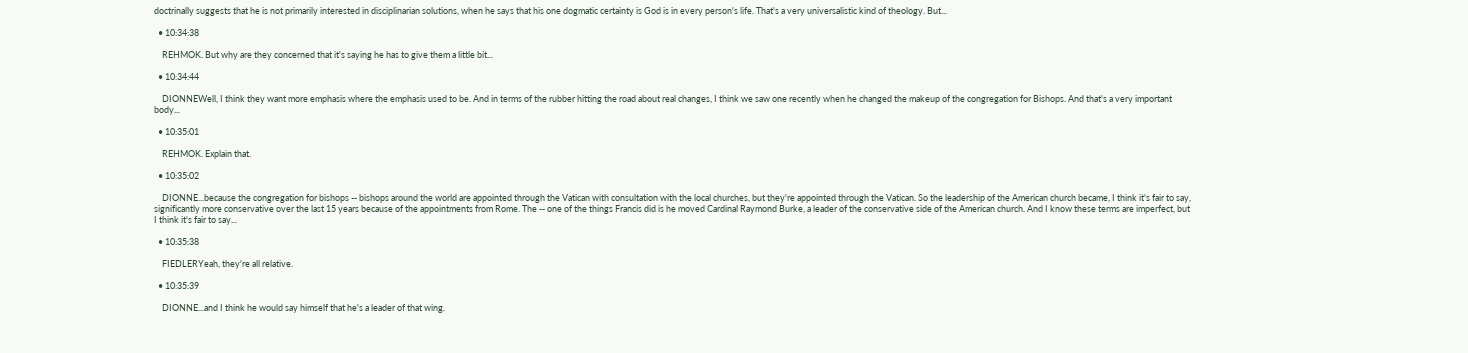doctrinally suggests that he is not primarily interested in disciplinarian solutions, when he says that his one dogmatic certainty is God is in every person's life. That's a very universalistic kind of theology. But...

  • 10:34:38

    REHMOK. But why are they concerned that it's saying he has to give them a little bit...

  • 10:34:44

    DIONNEWell, I think they want more emphasis where the emphasis used to be. And in terms of the rubber hitting the road about real changes, I think we saw one recently when he changed the makeup of the congregation for Bishops. And that's a very important body...

  • 10:35:01

    REHMOK. Explain that.

  • 10:35:02

    DIONNE...because the congregation for bishops -- bishops around the world are appointed through the Vatican with consultation with the local churches, but they're appointed through the Vatican. So the leadership of the American church became, I think it's fair to say, significantly more conservative over the last 15 years because of the appointments from Rome. The -- one of the things Francis did is he moved Cardinal Raymond Burke, a leader of the conservative side of the American church. And I know these terms are imperfect, but I think it's fair to say...

  • 10:35:38

    FIEDLERYeah, they're all relative.

  • 10:35:39

    DIONNE...and I think he would say himself that he's a leader of that wing.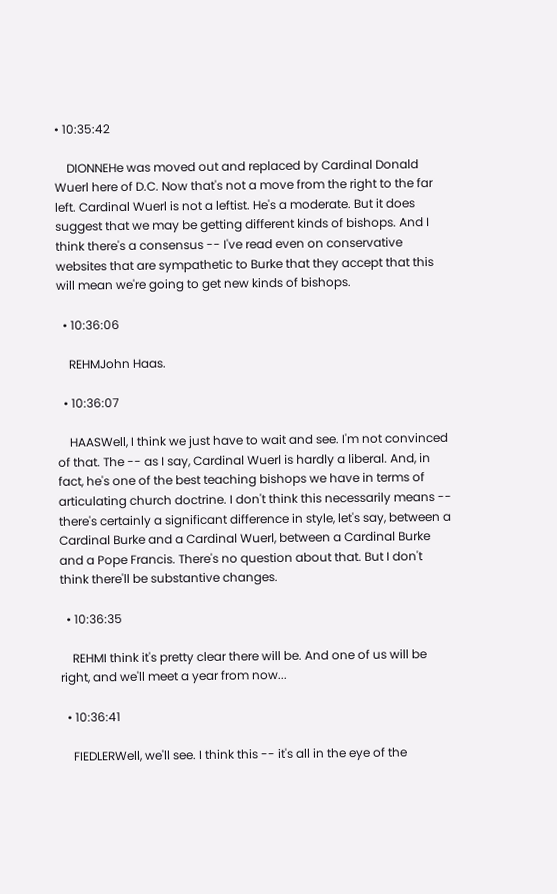• 10:35:42

    DIONNEHe was moved out and replaced by Cardinal Donald Wuerl here of D.C. Now that's not a move from the right to the far left. Cardinal Wuerl is not a leftist. He's a moderate. But it does suggest that we may be getting different kinds of bishops. And I think there's a consensus -- I've read even on conservative websites that are sympathetic to Burke that they accept that this will mean we're going to get new kinds of bishops.

  • 10:36:06

    REHMJohn Haas.

  • 10:36:07

    HAASWell, I think we just have to wait and see. I'm not convinced of that. The -- as I say, Cardinal Wuerl is hardly a liberal. And, in fact, he's one of the best teaching bishops we have in terms of articulating church doctrine. I don't think this necessarily means -- there's certainly a significant difference in style, let's say, between a Cardinal Burke and a Cardinal Wuerl, between a Cardinal Burke and a Pope Francis. There's no question about that. But I don't think there'll be substantive changes.

  • 10:36:35

    REHMI think it's pretty clear there will be. And one of us will be right, and we'll meet a year from now...

  • 10:36:41

    FIEDLERWell, we'll see. I think this -- it's all in the eye of the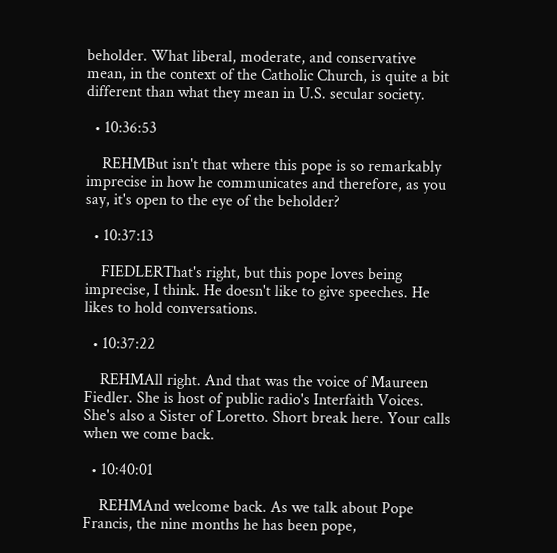beholder. What liberal, moderate, and conservative mean, in the context of the Catholic Church, is quite a bit different than what they mean in U.S. secular society.

  • 10:36:53

    REHMBut isn't that where this pope is so remarkably imprecise in how he communicates and therefore, as you say, it's open to the eye of the beholder?

  • 10:37:13

    FIEDLERThat's right, but this pope loves being imprecise, I think. He doesn't like to give speeches. He likes to hold conversations.

  • 10:37:22

    REHMAll right. And that was the voice of Maureen Fiedler. She is host of public radio's Interfaith Voices. She's also a Sister of Loretto. Short break here. Your calls when we come back.

  • 10:40:01

    REHMAnd welcome back. As we talk about Pope Francis, the nine months he has been pope,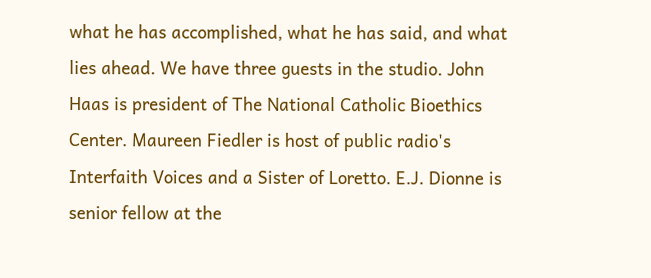what he has accomplished, what he has said, and what lies ahead. We have three guests in the studio. John Haas is president of The National Catholic Bioethics Center. Maureen Fiedler is host of public radio's Interfaith Voices and a Sister of Loretto. E.J. Dionne is senior fellow at the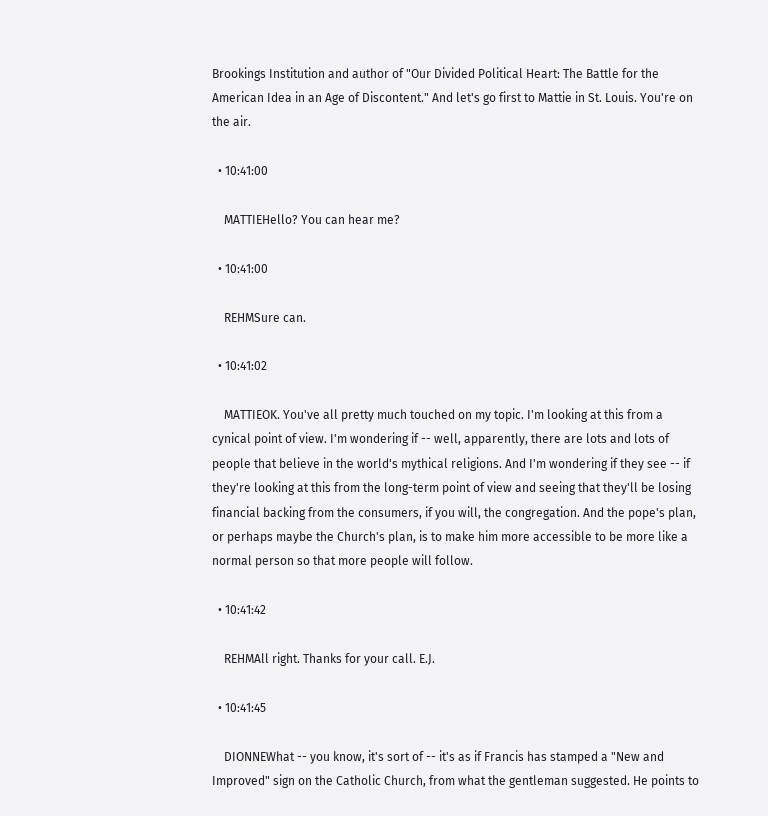Brookings Institution and author of "Our Divided Political Heart: The Battle for the American Idea in an Age of Discontent." And let's go first to Mattie in St. Louis. You're on the air.

  • 10:41:00

    MATTIEHello? You can hear me?

  • 10:41:00

    REHMSure can.

  • 10:41:02

    MATTIEOK. You've all pretty much touched on my topic. I'm looking at this from a cynical point of view. I'm wondering if -- well, apparently, there are lots and lots of people that believe in the world's mythical religions. And I'm wondering if they see -- if they're looking at this from the long-term point of view and seeing that they'll be losing financial backing from the consumers, if you will, the congregation. And the pope's plan, or perhaps maybe the Church's plan, is to make him more accessible to be more like a normal person so that more people will follow.

  • 10:41:42

    REHMAll right. Thanks for your call. E.J.

  • 10:41:45

    DIONNEWhat -- you know, it's sort of -- it's as if Francis has stamped a "New and Improved" sign on the Catholic Church, from what the gentleman suggested. He points to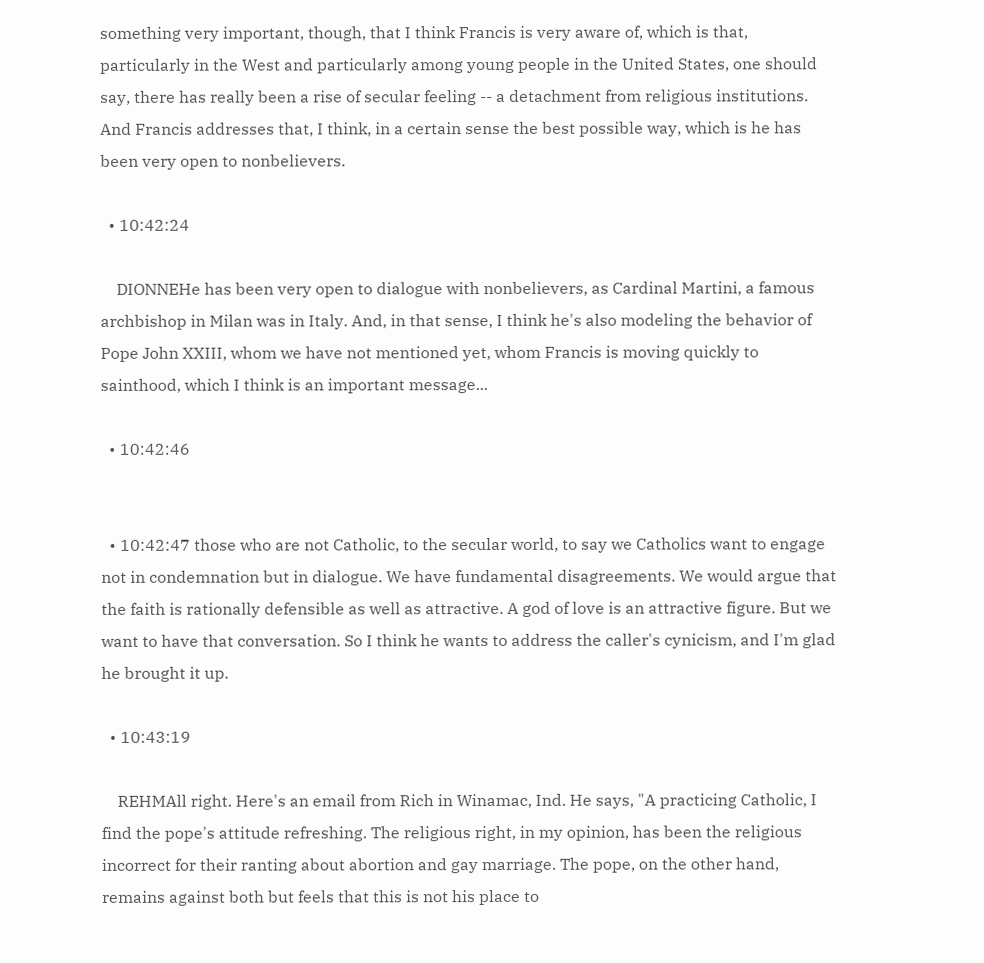something very important, though, that I think Francis is very aware of, which is that, particularly in the West and particularly among young people in the United States, one should say, there has really been a rise of secular feeling -- a detachment from religious institutions. And Francis addresses that, I think, in a certain sense the best possible way, which is he has been very open to nonbelievers.

  • 10:42:24

    DIONNEHe has been very open to dialogue with nonbelievers, as Cardinal Martini, a famous archbishop in Milan was in Italy. And, in that sense, I think he's also modeling the behavior of Pope John XXIII, whom we have not mentioned yet, whom Francis is moving quickly to sainthood, which I think is an important message...

  • 10:42:46


  • 10:42:47 those who are not Catholic, to the secular world, to say we Catholics want to engage not in condemnation but in dialogue. We have fundamental disagreements. We would argue that the faith is rationally defensible as well as attractive. A god of love is an attractive figure. But we want to have that conversation. So I think he wants to address the caller's cynicism, and I'm glad he brought it up.

  • 10:43:19

    REHMAll right. Here's an email from Rich in Winamac, Ind. He says, "A practicing Catholic, I find the pope's attitude refreshing. The religious right, in my opinion, has been the religious incorrect for their ranting about abortion and gay marriage. The pope, on the other hand, remains against both but feels that this is not his place to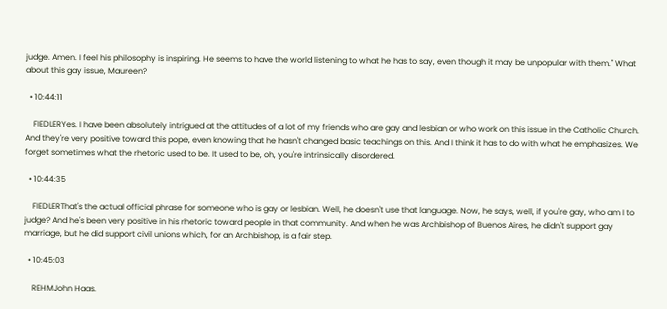judge. Amen. I feel his philosophy is inspiring. He seems to have the world listening to what he has to say, even though it may be unpopular with them." What about this gay issue, Maureen?

  • 10:44:11

    FIEDLERYes. I have been absolutely intrigued at the attitudes of a lot of my friends who are gay and lesbian or who work on this issue in the Catholic Church. And they're very positive toward this pope, even knowing that he hasn't changed basic teachings on this. And I think it has to do with what he emphasizes. We forget sometimes what the rhetoric used to be. It used to be, oh, you're intrinsically disordered.

  • 10:44:35

    FIEDLERThat's the actual official phrase for someone who is gay or lesbian. Well, he doesn't use that language. Now, he says, well, if you're gay, who am I to judge? And he's been very positive in his rhetoric toward people in that community. And when he was Archbishop of Buenos Aires, he didn't support gay marriage, but he did support civil unions which, for an Archbishop, is a fair step.

  • 10:45:03

    REHMJohn Haas.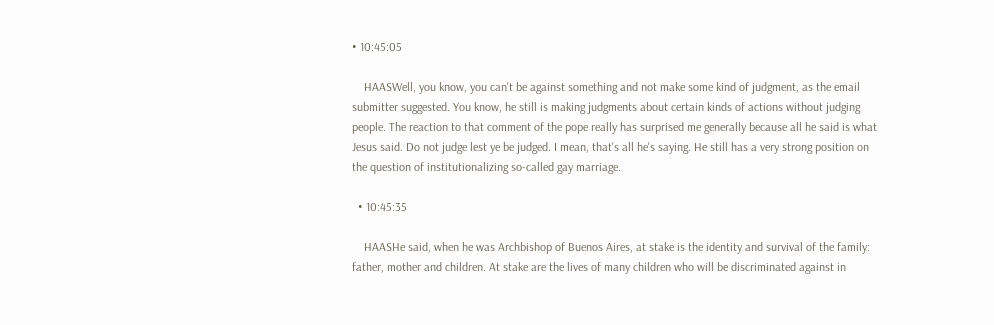• 10:45:05

    HAASWell, you know, you can't be against something and not make some kind of judgment, as the email submitter suggested. You know, he still is making judgments about certain kinds of actions without judging people. The reaction to that comment of the pope really has surprised me generally because all he said is what Jesus said. Do not judge lest ye be judged. I mean, that's all he's saying. He still has a very strong position on the question of institutionalizing so-called gay marriage.

  • 10:45:35

    HAASHe said, when he was Archbishop of Buenos Aires, at stake is the identity and survival of the family: father, mother and children. At stake are the lives of many children who will be discriminated against in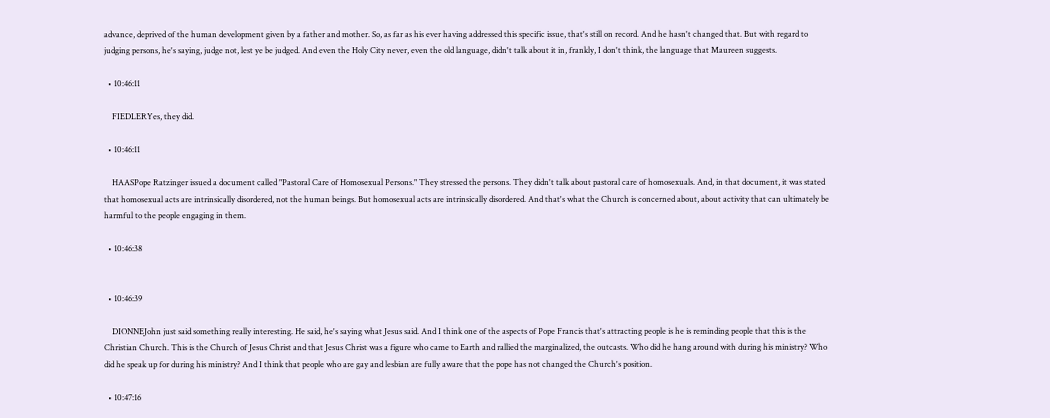advance, deprived of the human development given by a father and mother. So, as far as his ever having addressed this specific issue, that's still on record. And he hasn't changed that. But with regard to judging persons, he's saying, judge not, lest ye be judged. And even the Holy City never, even the old language, didn't talk about it in, frankly, I don't think, the language that Maureen suggests.

  • 10:46:11

    FIEDLERYes, they did.

  • 10:46:11

    HAASPope Ratzinger issued a document called "Pastoral Care of Homosexual Persons." They stressed the persons. They didn't talk about pastoral care of homosexuals. And, in that document, it was stated that homosexual acts are intrinsically disordered, not the human beings. But homosexual acts are intrinsically disordered. And that's what the Church is concerned about, about activity that can ultimately be harmful to the people engaging in them.

  • 10:46:38


  • 10:46:39

    DIONNEJohn just said something really interesting. He said, he's saying what Jesus said. And I think one of the aspects of Pope Francis that's attracting people is he is reminding people that this is the Christian Church. This is the Church of Jesus Christ and that Jesus Christ was a figure who came to Earth and rallied the marginalized, the outcasts. Who did he hang around with during his ministry? Who did he speak up for during his ministry? And I think that people who are gay and lesbian are fully aware that the pope has not changed the Church's position.

  • 10:47:16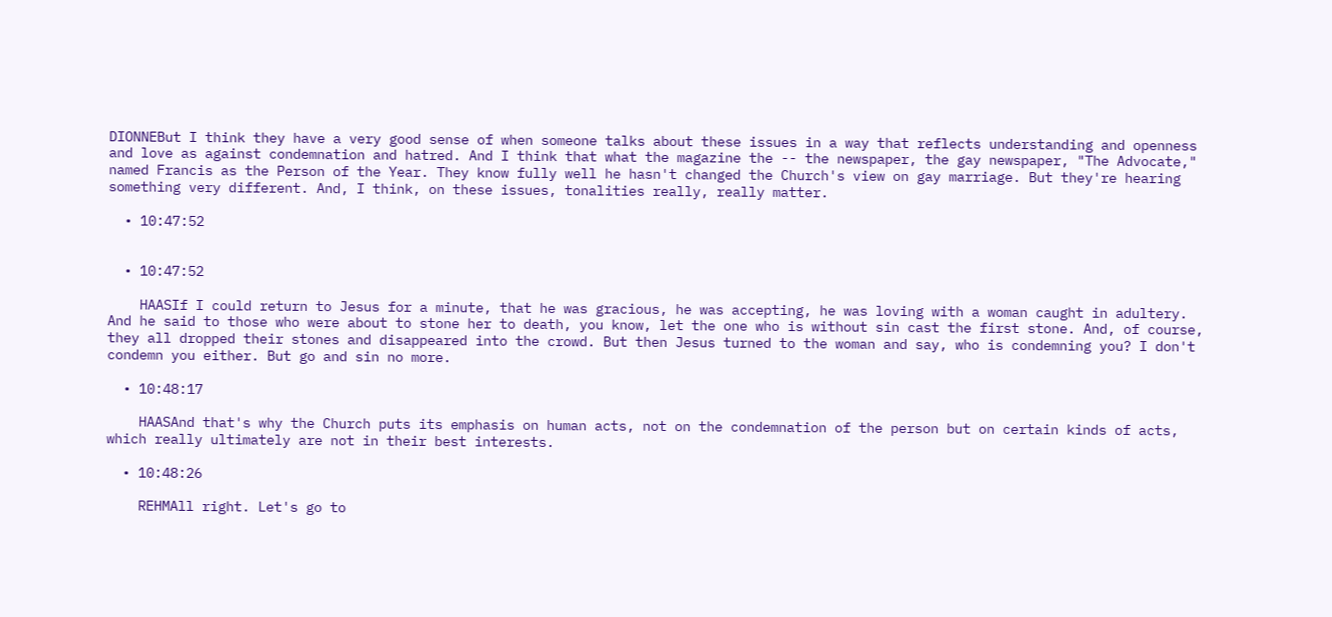DIONNEBut I think they have a very good sense of when someone talks about these issues in a way that reflects understanding and openness and love as against condemnation and hatred. And I think that what the magazine the -- the newspaper, the gay newspaper, "The Advocate," named Francis as the Person of the Year. They know fully well he hasn't changed the Church's view on gay marriage. But they're hearing something very different. And, I think, on these issues, tonalities really, really matter.

  • 10:47:52


  • 10:47:52

    HAASIf I could return to Jesus for a minute, that he was gracious, he was accepting, he was loving with a woman caught in adultery. And he said to those who were about to stone her to death, you know, let the one who is without sin cast the first stone. And, of course, they all dropped their stones and disappeared into the crowd. But then Jesus turned to the woman and say, who is condemning you? I don't condemn you either. But go and sin no more.

  • 10:48:17

    HAASAnd that's why the Church puts its emphasis on human acts, not on the condemnation of the person but on certain kinds of acts, which really ultimately are not in their best interests.

  • 10:48:26

    REHMAll right. Let's go to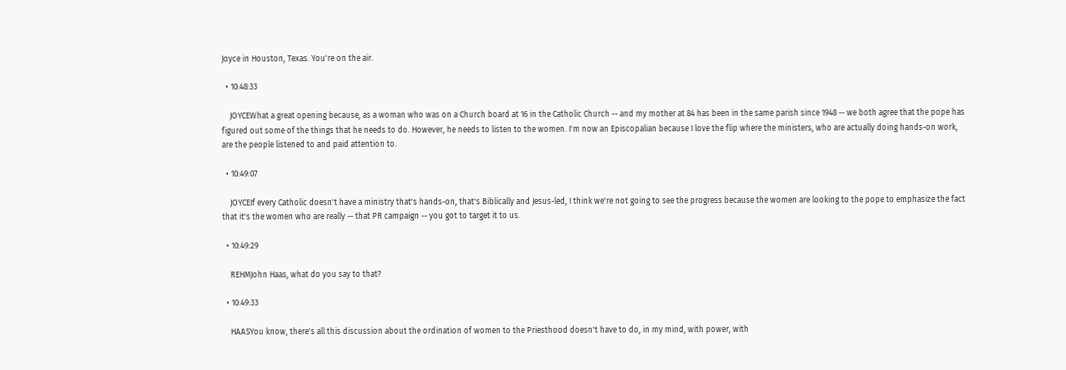Joyce in Houston, Texas. You're on the air.

  • 10:48:33

    JOYCEWhat a great opening because, as a woman who was on a Church board at 16 in the Catholic Church -- and my mother at 84 has been in the same parish since 1948 -- we both agree that the pope has figured out some of the things that he needs to do. However, he needs to listen to the women. I'm now an Episcopalian because I love the flip where the ministers, who are actually doing hands-on work, are the people listened to and paid attention to.

  • 10:49:07

    JOYCEIf every Catholic doesn't have a ministry that's hands-on, that's Biblically and Jesus-led, I think we're not going to see the progress because the women are looking to the pope to emphasize the fact that it's the women who are really -- that PR campaign -- you got to target it to us.

  • 10:49:29

    REHMJohn Haas, what do you say to that?

  • 10:49:33

    HAASYou know, there's all this discussion about the ordination of women to the Priesthood doesn't have to do, in my mind, with power, with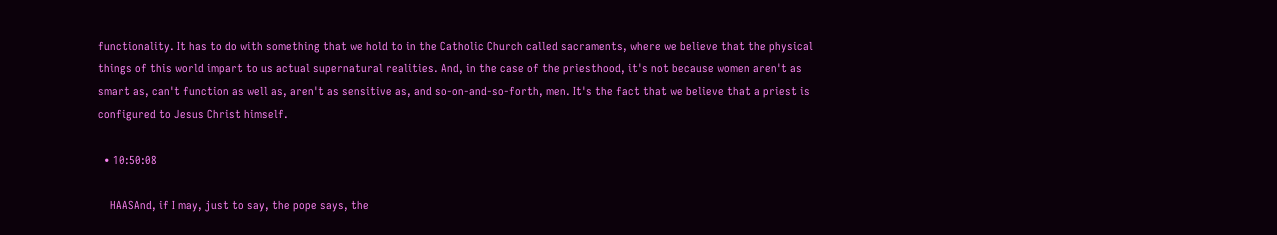functionality. It has to do with something that we hold to in the Catholic Church called sacraments, where we believe that the physical things of this world impart to us actual supernatural realities. And, in the case of the priesthood, it's not because women aren't as smart as, can't function as well as, aren't as sensitive as, and so-on-and-so-forth, men. It's the fact that we believe that a priest is configured to Jesus Christ himself.

  • 10:50:08

    HAASAnd, if I may, just to say, the pope says, the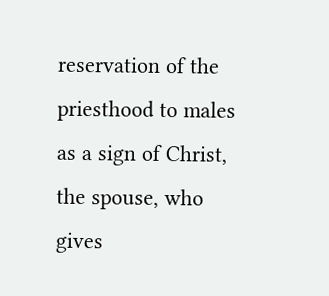reservation of the priesthood to males as a sign of Christ, the spouse, who gives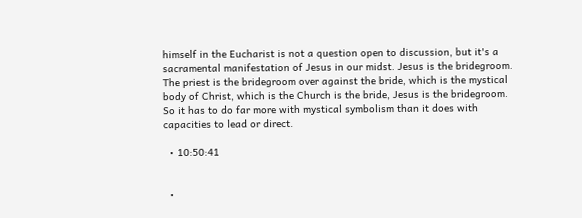himself in the Eucharist is not a question open to discussion, but it's a sacramental manifestation of Jesus in our midst. Jesus is the bridegroom. The priest is the bridegroom over against the bride, which is the mystical body of Christ, which is the Church is the bride, Jesus is the bridegroom. So it has to do far more with mystical symbolism than it does with capacities to lead or direct.

  • 10:50:41


  •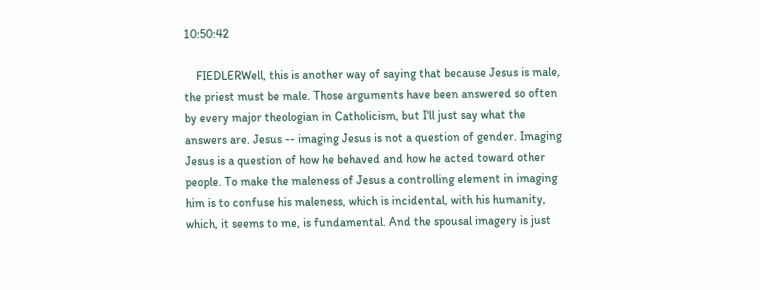10:50:42

    FIEDLERWell, this is another way of saying that because Jesus is male, the priest must be male. Those arguments have been answered so often by every major theologian in Catholicism, but I'll just say what the answers are. Jesus -- imaging Jesus is not a question of gender. Imaging Jesus is a question of how he behaved and how he acted toward other people. To make the maleness of Jesus a controlling element in imaging him is to confuse his maleness, which is incidental, with his humanity, which, it seems to me, is fundamental. And the spousal imagery is just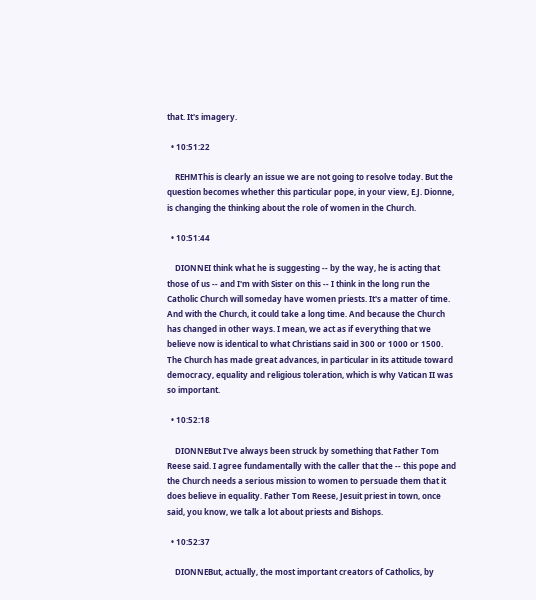that. It's imagery.

  • 10:51:22

    REHMThis is clearly an issue we are not going to resolve today. But the question becomes whether this particular pope, in your view, E.J. Dionne, is changing the thinking about the role of women in the Church.

  • 10:51:44

    DIONNEI think what he is suggesting -- by the way, he is acting that those of us -- and I'm with Sister on this -- I think in the long run the Catholic Church will someday have women priests. It's a matter of time. And with the Church, it could take a long time. And because the Church has changed in other ways. I mean, we act as if everything that we believe now is identical to what Christians said in 300 or 1000 or 1500. The Church has made great advances, in particular in its attitude toward democracy, equality and religious toleration, which is why Vatican II was so important.

  • 10:52:18

    DIONNEBut I've always been struck by something that Father Tom Reese said. I agree fundamentally with the caller that the -- this pope and the Church needs a serious mission to women to persuade them that it does believe in equality. Father Tom Reese, Jesuit priest in town, once said, you know, we talk a lot about priests and Bishops.

  • 10:52:37

    DIONNEBut, actually, the most important creators of Catholics, by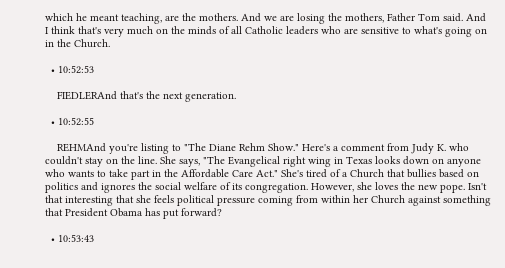which he meant teaching, are the mothers. And we are losing the mothers, Father Tom said. And I think that's very much on the minds of all Catholic leaders who are sensitive to what's going on in the Church.

  • 10:52:53

    FIEDLERAnd that's the next generation.

  • 10:52:55

    REHMAnd you're listing to "The Diane Rehm Show." Here's a comment from Judy K. who couldn't stay on the line. She says, "The Evangelical right wing in Texas looks down on anyone who wants to take part in the Affordable Care Act." She's tired of a Church that bullies based on politics and ignores the social welfare of its congregation. However, she loves the new pope. Isn't that interesting that she feels political pressure coming from within her Church against something that President Obama has put forward?

  • 10:53:43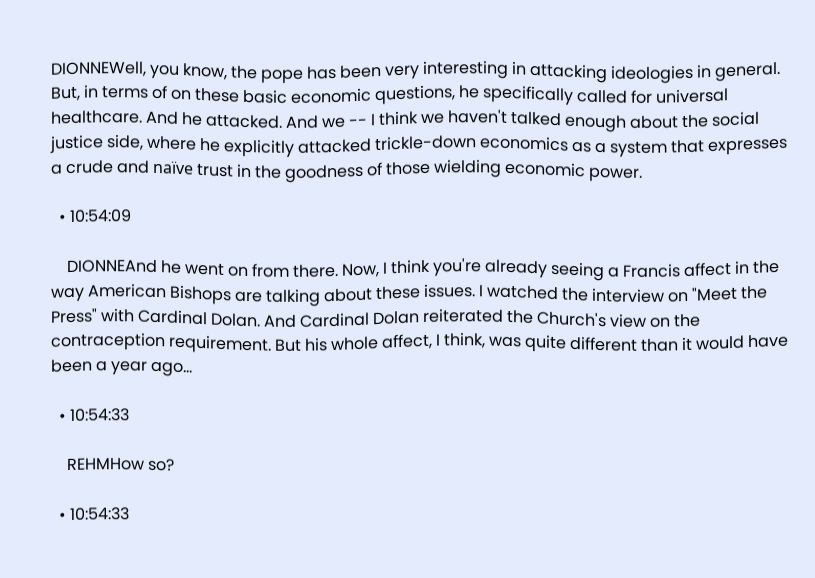DIONNEWell, you know, the pope has been very interesting in attacking ideologies in general. But, in terms of on these basic economic questions, he specifically called for universal healthcare. And he attacked. And we -- I think we haven't talked enough about the social justice side, where he explicitly attacked trickle-down economics as a system that expresses a crude and naïve trust in the goodness of those wielding economic power.

  • 10:54:09

    DIONNEAnd he went on from there. Now, I think you're already seeing a Francis affect in the way American Bishops are talking about these issues. I watched the interview on "Meet the Press" with Cardinal Dolan. And Cardinal Dolan reiterated the Church's view on the contraception requirement. But his whole affect, I think, was quite different than it would have been a year ago...

  • 10:54:33

    REHMHow so?

  • 10:54:33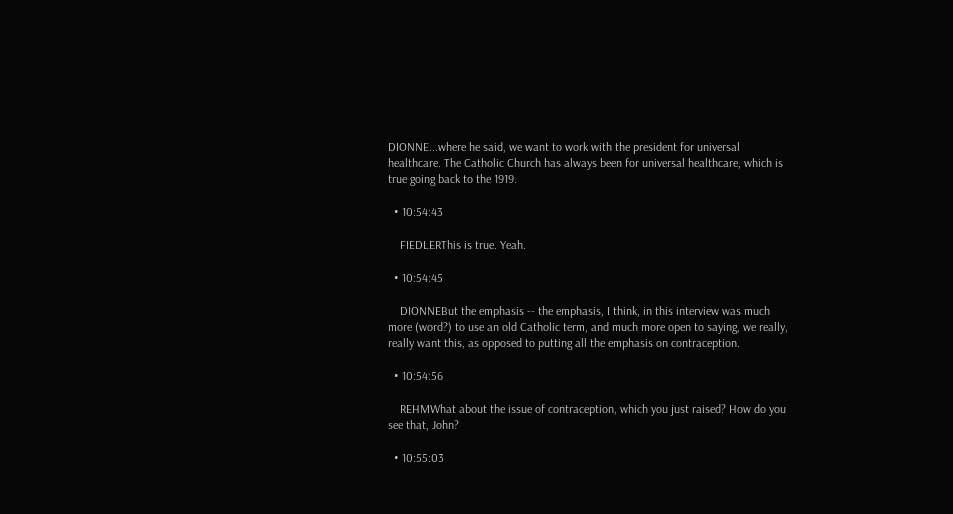DIONNE...where he said, we want to work with the president for universal healthcare. The Catholic Church has always been for universal healthcare, which is true going back to the 1919.

  • 10:54:43

    FIEDLERThis is true. Yeah.

  • 10:54:45

    DIONNEBut the emphasis -- the emphasis, I think, in this interview was much more (word?) to use an old Catholic term, and much more open to saying, we really, really want this, as opposed to putting all the emphasis on contraception.

  • 10:54:56

    REHMWhat about the issue of contraception, which you just raised? How do you see that, John?

  • 10:55:03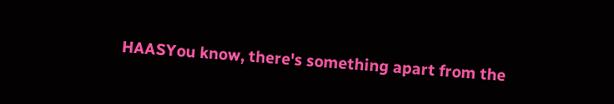HAASYou know, there's something apart from the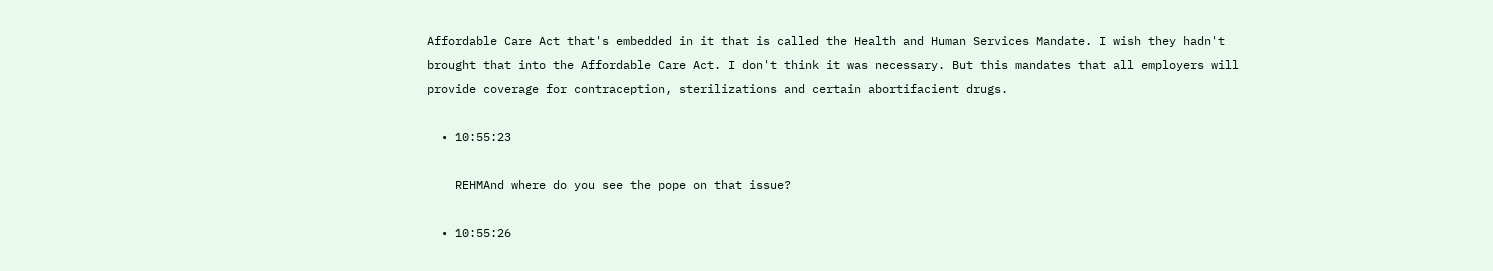Affordable Care Act that's embedded in it that is called the Health and Human Services Mandate. I wish they hadn't brought that into the Affordable Care Act. I don't think it was necessary. But this mandates that all employers will provide coverage for contraception, sterilizations and certain abortifacient drugs.

  • 10:55:23

    REHMAnd where do you see the pope on that issue?

  • 10:55:26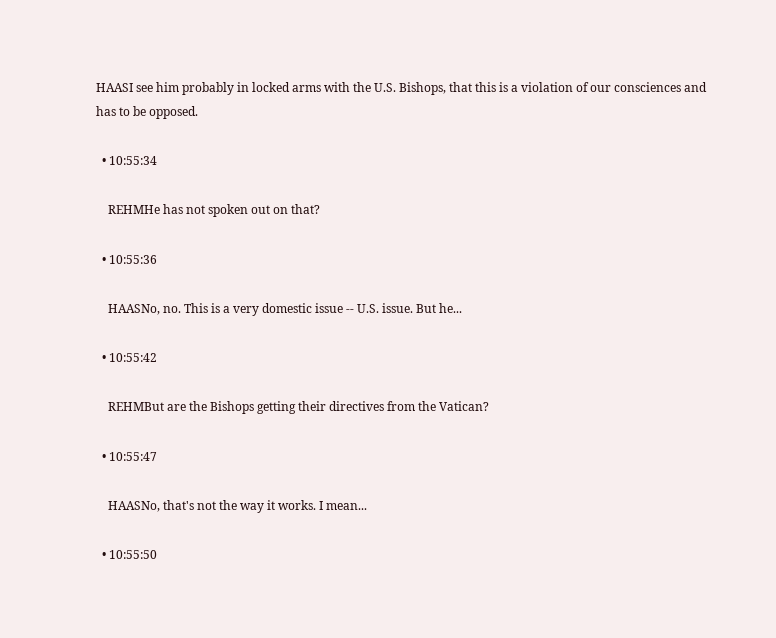HAASI see him probably in locked arms with the U.S. Bishops, that this is a violation of our consciences and has to be opposed.

  • 10:55:34

    REHMHe has not spoken out on that?

  • 10:55:36

    HAASNo, no. This is a very domestic issue -- U.S. issue. But he...

  • 10:55:42

    REHMBut are the Bishops getting their directives from the Vatican?

  • 10:55:47

    HAASNo, that's not the way it works. I mean...

  • 10:55:50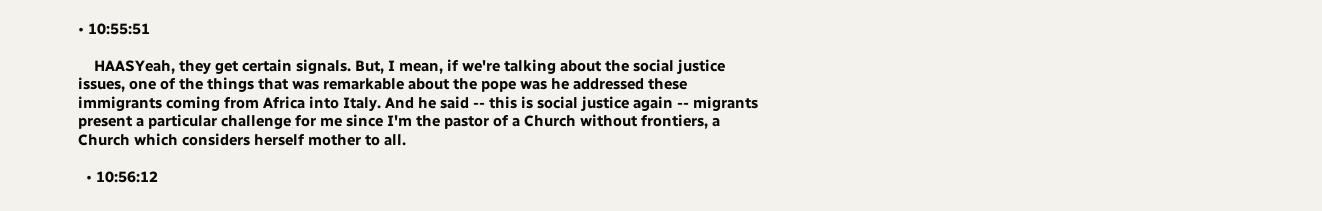• 10:55:51

    HAASYeah, they get certain signals. But, I mean, if we're talking about the social justice issues, one of the things that was remarkable about the pope was he addressed these immigrants coming from Africa into Italy. And he said -- this is social justice again -- migrants present a particular challenge for me since I'm the pastor of a Church without frontiers, a Church which considers herself mother to all.

  • 10:56:12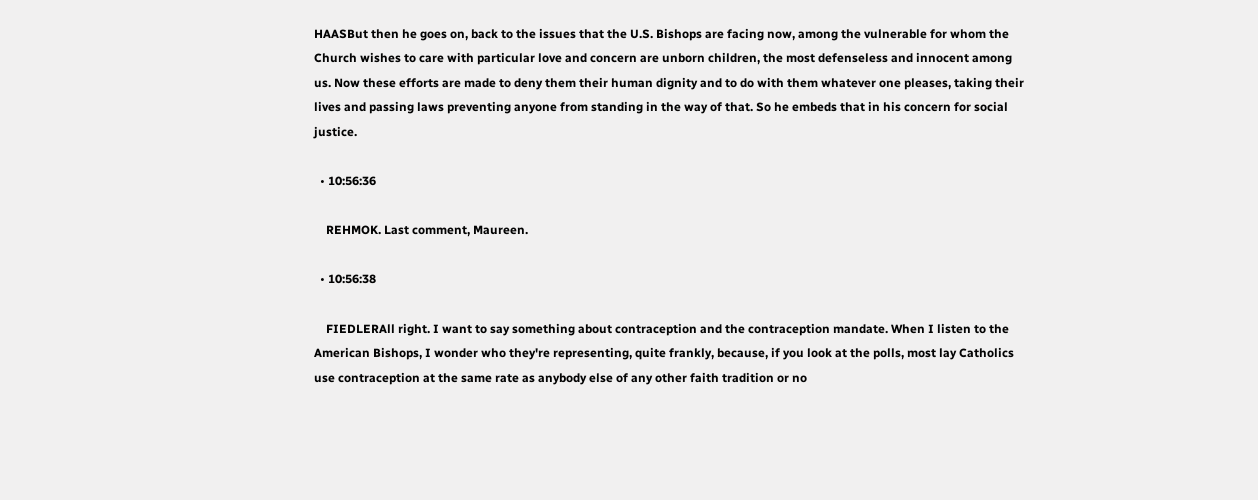HAASBut then he goes on, back to the issues that the U.S. Bishops are facing now, among the vulnerable for whom the Church wishes to care with particular love and concern are unborn children, the most defenseless and innocent among us. Now these efforts are made to deny them their human dignity and to do with them whatever one pleases, taking their lives and passing laws preventing anyone from standing in the way of that. So he embeds that in his concern for social justice.

  • 10:56:36

    REHMOK. Last comment, Maureen.

  • 10:56:38

    FIEDLERAll right. I want to say something about contraception and the contraception mandate. When I listen to the American Bishops, I wonder who they're representing, quite frankly, because, if you look at the polls, most lay Catholics use contraception at the same rate as anybody else of any other faith tradition or no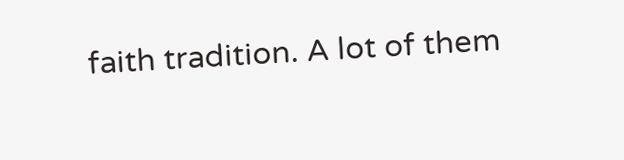faith tradition. A lot of them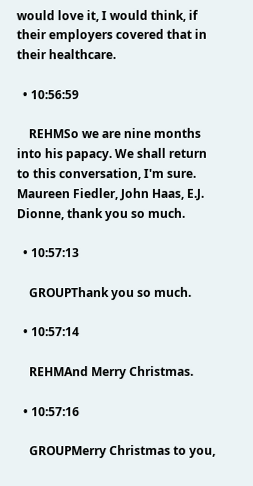would love it, I would think, if their employers covered that in their healthcare.

  • 10:56:59

    REHMSo we are nine months into his papacy. We shall return to this conversation, I'm sure. Maureen Fiedler, John Haas, E.J. Dionne, thank you so much.

  • 10:57:13

    GROUPThank you so much.

  • 10:57:14

    REHMAnd Merry Christmas.

  • 10:57:16

    GROUPMerry Christmas to you,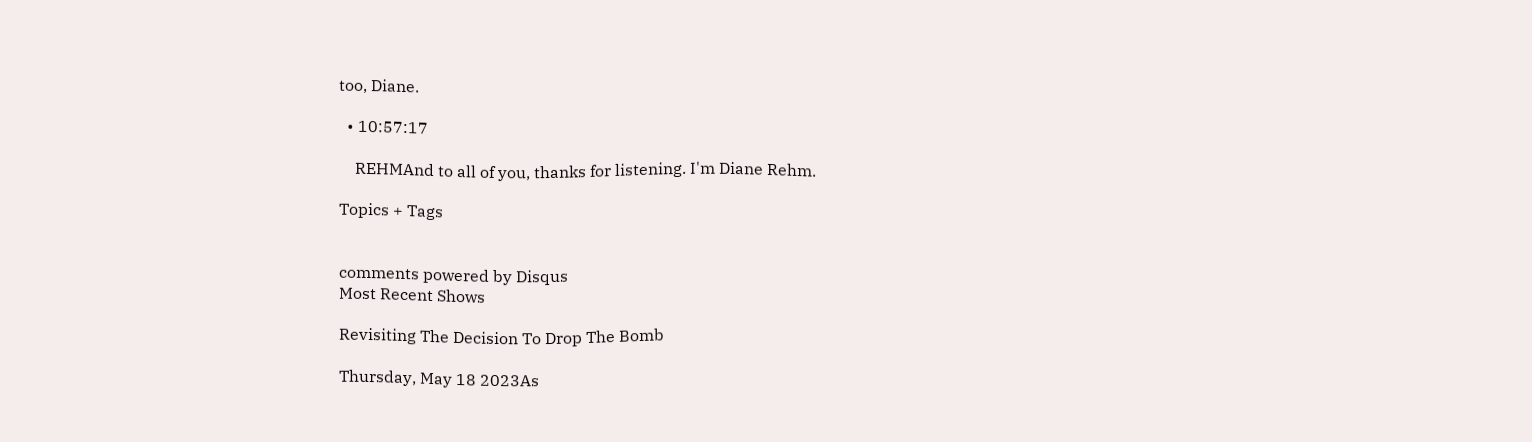too, Diane.

  • 10:57:17

    REHMAnd to all of you, thanks for listening. I'm Diane Rehm.

Topics + Tags


comments powered by Disqus
Most Recent Shows

Revisiting The Decision To Drop The Bomb

Thursday, May 18 2023As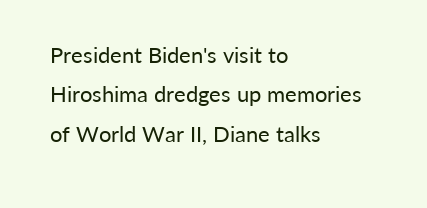President Biden's visit to Hiroshima dredges up memories of World War II, Diane talks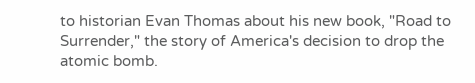to historian Evan Thomas about his new book, "Road to Surrender," the story of America's decision to drop the atomic bomb.